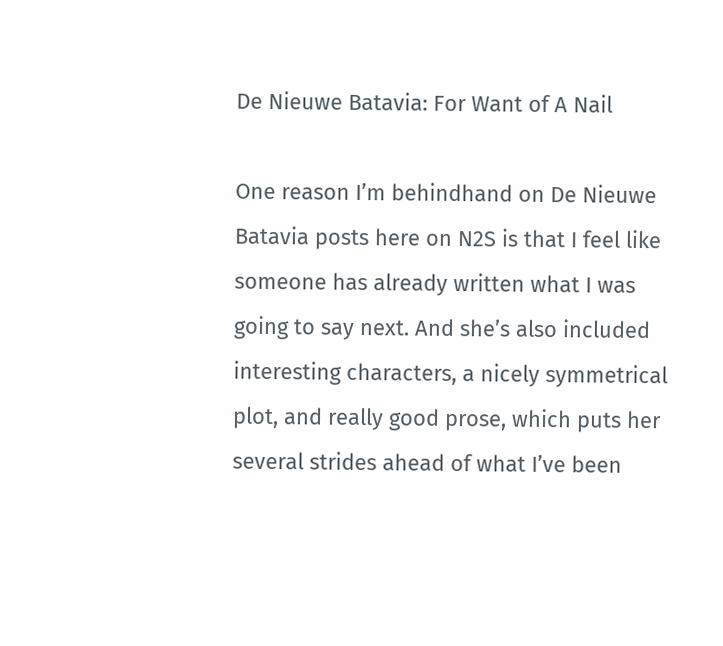De Nieuwe Batavia: For Want of A Nail

One reason I’m behindhand on De Nieuwe Batavia posts here on N2S is that I feel like someone has already written what I was going to say next. And she’s also included interesting characters, a nicely symmetrical plot, and really good prose, which puts her several strides ahead of what I’ve been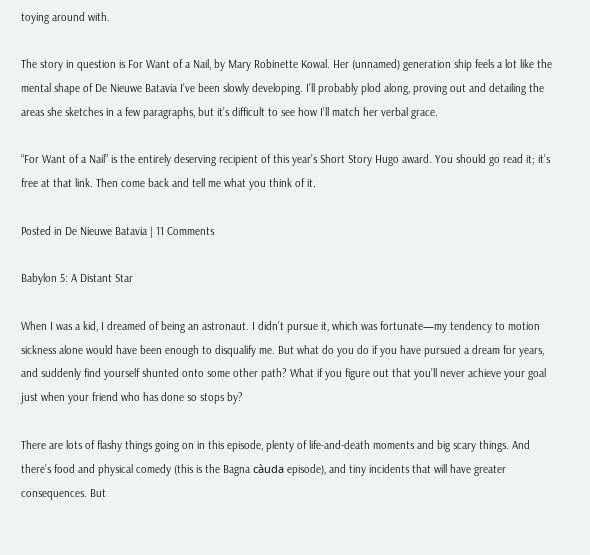toying around with.

The story in question is For Want of a Nail, by Mary Robinette Kowal. Her (unnamed) generation ship feels a lot like the mental shape of De Nieuwe Batavia I’ve been slowly developing. I’ll probably plod along, proving out and detailing the areas she sketches in a few paragraphs, but it’s difficult to see how I’ll match her verbal grace.

“For Want of a Nail” is the entirely deserving recipient of this year’s Short Story Hugo award. You should go read it; it’s free at that link. Then come back and tell me what you think of it.

Posted in De Nieuwe Batavia | 11 Comments

Babylon 5: A Distant Star

When I was a kid, I dreamed of being an astronaut. I didn’t pursue it, which was fortunate—my tendency to motion sickness alone would have been enough to disqualify me. But what do you do if you have pursued a dream for years, and suddenly find yourself shunted onto some other path? What if you figure out that you’ll never achieve your goal just when your friend who has done so stops by?

There are lots of flashy things going on in this episode, plenty of life-and-death moments and big scary things. And there’s food and physical comedy (this is the Bagna càuda episode), and tiny incidents that will have greater consequences. But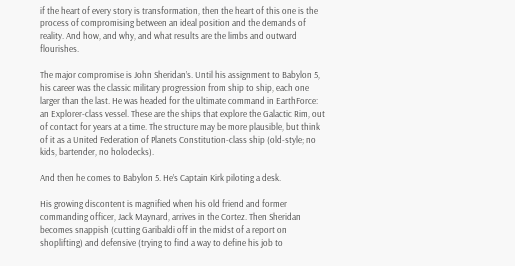if the heart of every story is transformation, then the heart of this one is the process of compromising between an ideal position and the demands of reality. And how, and why, and what results are the limbs and outward flourishes.

The major compromise is John Sheridan’s. Until his assignment to Babylon 5, his career was the classic military progression from ship to ship, each one larger than the last. He was headed for the ultimate command in EarthForce: an Explorer-class vessel. These are the ships that explore the Galactic Rim, out of contact for years at a time. The structure may be more plausible, but think of it as a United Federation of Planets Constitution-class ship (old-style; no kids, bartender, no holodecks).

And then he comes to Babylon 5. He’s Captain Kirk piloting a desk.

His growing discontent is magnified when his old friend and former commanding officer, Jack Maynard, arrives in the Cortez. Then Sheridan becomes snappish (cutting Garibaldi off in the midst of a report on shoplifting) and defensive (trying to find a way to define his job to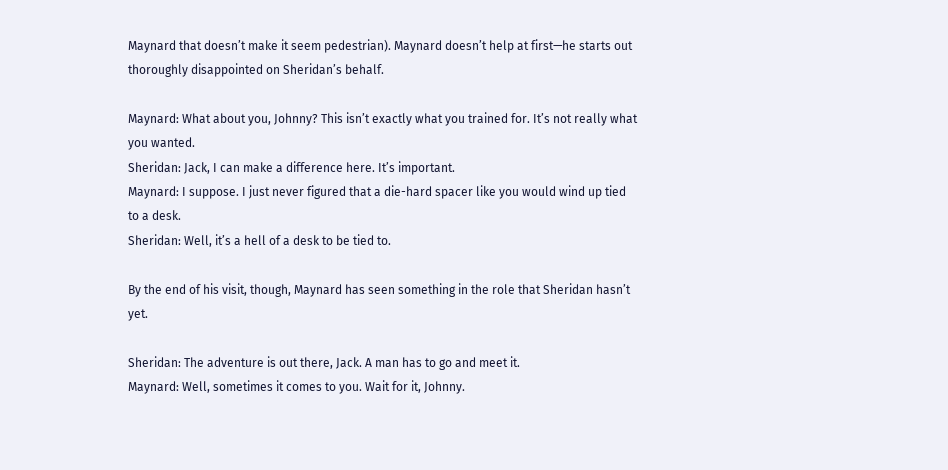Maynard that doesn’t make it seem pedestrian). Maynard doesn’t help at first—he starts out thoroughly disappointed on Sheridan’s behalf.

Maynard: What about you, Johnny? This isn’t exactly what you trained for. It’s not really what you wanted.
Sheridan: Jack, I can make a difference here. It’s important.
Maynard: I suppose. I just never figured that a die-hard spacer like you would wind up tied to a desk.
Sheridan: Well, it’s a hell of a desk to be tied to.

By the end of his visit, though, Maynard has seen something in the role that Sheridan hasn’t yet.

Sheridan: The adventure is out there, Jack. A man has to go and meet it.
Maynard: Well, sometimes it comes to you. Wait for it, Johnny.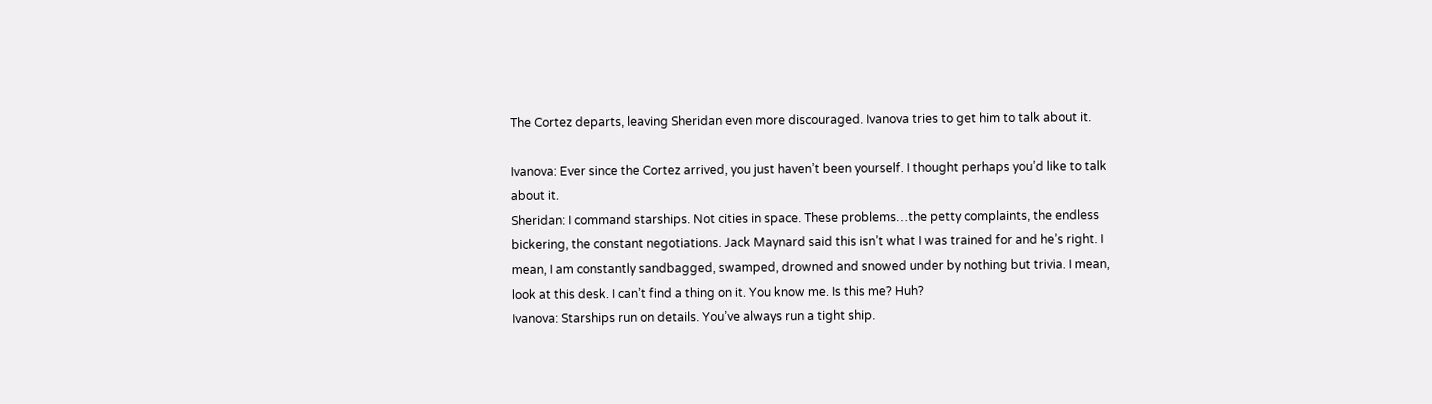The Cortez departs, leaving Sheridan even more discouraged. Ivanova tries to get him to talk about it.

Ivanova: Ever since the Cortez arrived, you just haven’t been yourself. I thought perhaps you’d like to talk about it.
Sheridan: I command starships. Not cities in space. These problems…the petty complaints, the endless bickering, the constant negotiations. Jack Maynard said this isn’t what I was trained for and he’s right. I mean, I am constantly sandbagged, swamped, drowned and snowed under by nothing but trivia. I mean, look at this desk. I can’t find a thing on it. You know me. Is this me? Huh?
Ivanova: Starships run on details. You’ve always run a tight ship.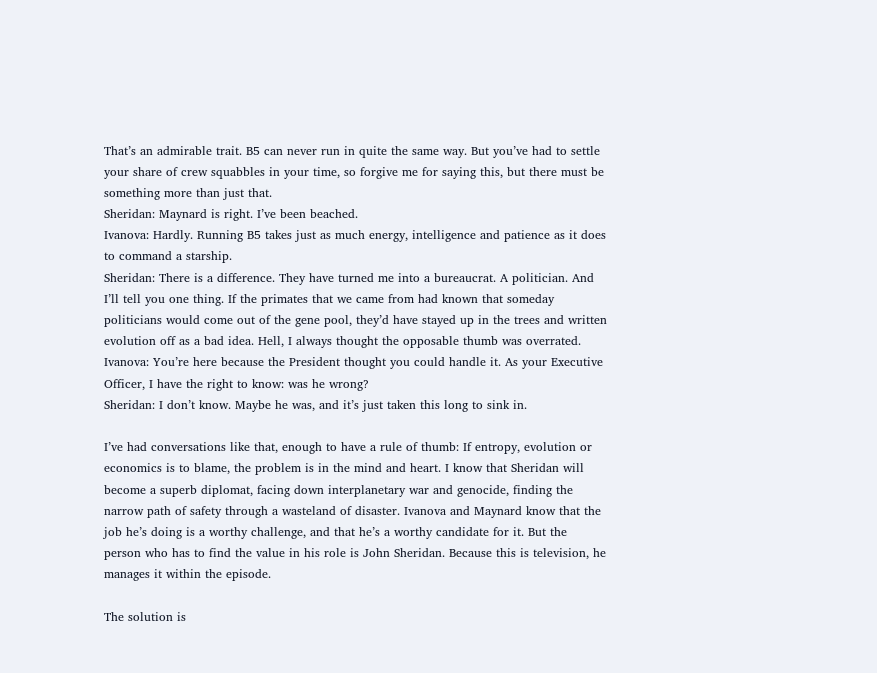That’s an admirable trait. B5 can never run in quite the same way. But you’ve had to settle your share of crew squabbles in your time, so forgive me for saying this, but there must be something more than just that.
Sheridan: Maynard is right. I’ve been beached.
Ivanova: Hardly. Running B5 takes just as much energy, intelligence and patience as it does to command a starship.
Sheridan: There is a difference. They have turned me into a bureaucrat. A politician. And I’ll tell you one thing. If the primates that we came from had known that someday politicians would come out of the gene pool, they’d have stayed up in the trees and written evolution off as a bad idea. Hell, I always thought the opposable thumb was overrated.
Ivanova: You’re here because the President thought you could handle it. As your Executive Officer, I have the right to know: was he wrong?
Sheridan: I don’t know. Maybe he was, and it’s just taken this long to sink in.

I’ve had conversations like that, enough to have a rule of thumb: If entropy, evolution or economics is to blame, the problem is in the mind and heart. I know that Sheridan will become a superb diplomat, facing down interplanetary war and genocide, finding the narrow path of safety through a wasteland of disaster. Ivanova and Maynard know that the job he’s doing is a worthy challenge, and that he’s a worthy candidate for it. But the person who has to find the value in his role is John Sheridan. Because this is television, he manages it within the episode.

The solution is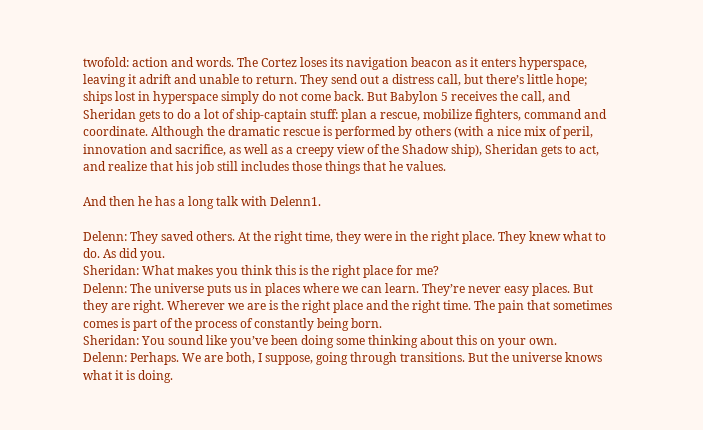twofold: action and words. The Cortez loses its navigation beacon as it enters hyperspace, leaving it adrift and unable to return. They send out a distress call, but there’s little hope; ships lost in hyperspace simply do not come back. But Babylon 5 receives the call, and Sheridan gets to do a lot of ship-captain stuff: plan a rescue, mobilize fighters, command and coordinate. Although the dramatic rescue is performed by others (with a nice mix of peril, innovation and sacrifice, as well as a creepy view of the Shadow ship), Sheridan gets to act, and realize that his job still includes those things that he values.

And then he has a long talk with Delenn1.

Delenn: They saved others. At the right time, they were in the right place. They knew what to do. As did you.
Sheridan: What makes you think this is the right place for me?
Delenn: The universe puts us in places where we can learn. They’re never easy places. But they are right. Wherever we are is the right place and the right time. The pain that sometimes comes is part of the process of constantly being born.
Sheridan: You sound like you’ve been doing some thinking about this on your own.
Delenn: Perhaps. We are both, I suppose, going through transitions. But the universe knows what it is doing.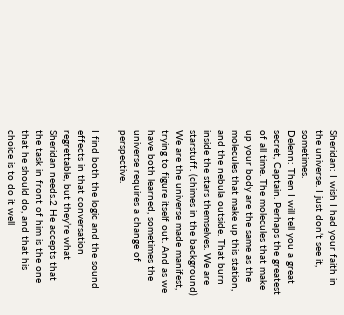Sheridan: I wish I had your faith in the universe. I just don’t see it, sometimes.
Delenn: Then I will tell you a great secret, Captain. Perhaps the greatest of all time. The molecules that make up your body are the same as the molecules that make up this station, and the nebula outside. That burn inside the stars themselves. We are starstuff. (chimes in the background) We are the universe made manifest, trying to figure itself out. And as we have both learned, sometimes the universe requires a change of perspective.

I find both the logic and the sound effects in that conversation regrettable, but they’re what Sheridan needs.2 He accepts that the task in front of him is the one that he should do, and that his choice is to do it well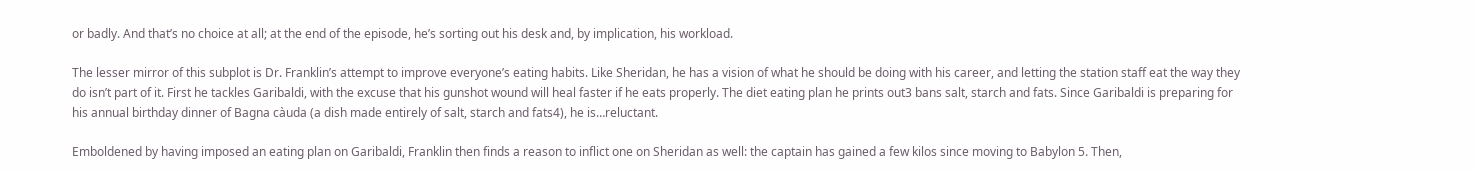or badly. And that’s no choice at all; at the end of the episode, he’s sorting out his desk and, by implication, his workload.

The lesser mirror of this subplot is Dr. Franklin’s attempt to improve everyone’s eating habits. Like Sheridan, he has a vision of what he should be doing with his career, and letting the station staff eat the way they do isn’t part of it. First he tackles Garibaldi, with the excuse that his gunshot wound will heal faster if he eats properly. The diet eating plan he prints out3 bans salt, starch and fats. Since Garibaldi is preparing for his annual birthday dinner of Bagna càuda (a dish made entirely of salt, starch and fats4), he is…reluctant.

Emboldened by having imposed an eating plan on Garibaldi, Franklin then finds a reason to inflict one on Sheridan as well: the captain has gained a few kilos since moving to Babylon 5. Then,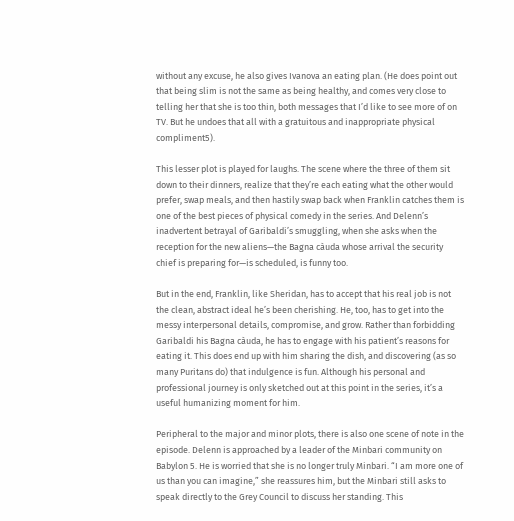without any excuse, he also gives Ivanova an eating plan. (He does point out that being slim is not the same as being healthy, and comes very close to telling her that she is too thin, both messages that I’d like to see more of on TV. But he undoes that all with a gratuitous and inappropriate physical compliment5).

This lesser plot is played for laughs. The scene where the three of them sit down to their dinners, realize that they’re each eating what the other would prefer, swap meals, and then hastily swap back when Franklin catches them is one of the best pieces of physical comedy in the series. And Delenn’s inadvertent betrayal of Garibaldi’s smuggling, when she asks when the reception for the new aliens—the Bagna càuda whose arrival the security chief is preparing for—is scheduled, is funny too.

But in the end, Franklin, like Sheridan, has to accept that his real job is not the clean, abstract ideal he’s been cherishing. He, too, has to get into the messy interpersonal details, compromise, and grow. Rather than forbidding Garibaldi his Bagna càuda, he has to engage with his patient’s reasons for eating it. This does end up with him sharing the dish, and discovering (as so many Puritans do) that indulgence is fun. Although his personal and professional journey is only sketched out at this point in the series, it’s a useful humanizing moment for him.

Peripheral to the major and minor plots, there is also one scene of note in the episode. Delenn is approached by a leader of the Minbari community on Babylon 5. He is worried that she is no longer truly Minbari. “I am more one of us than you can imagine,” she reassures him, but the Minbari still asks to speak directly to the Grey Council to discuss her standing. This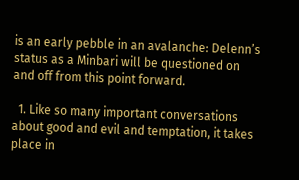is an early pebble in an avalanche: Delenn’s status as a Minbari will be questioned on and off from this point forward.

  1. Like so many important conversations about good and evil and temptation, it takes place in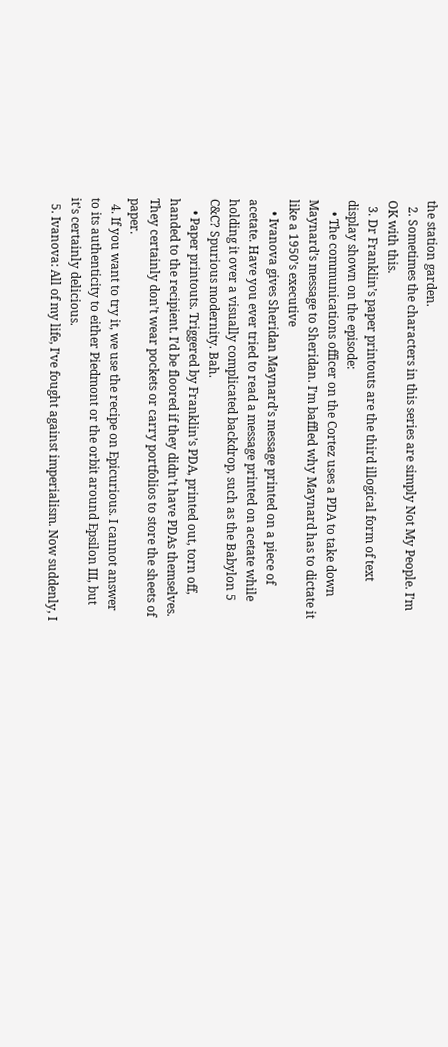the station garden.
  2. Sometimes the characters in this series are simply Not My People. I’m OK with this.
  3. Dr Franklin’s paper printouts are the third illogical form of text display shown on the episode:
    • The communications officer on the Cortez uses a PDA to take down Maynard’s message to Sheridan. I’m baffled why Maynard has to dictate it like a 1950’s executive
    • Ivanova gives Sheridan Maynard’s message printed on a piece of acetate. Have you ever tried to read a message printed on acetate while holding it over a visually complicated backdrop, such as the Babylon 5 C&C? Spurious modernity. Bah.
    • Paper printouts. Triggered by Franklin’s PDA, printed out, torn off, handed to the recipient. I’d be floored if they didn’t have PDAs themselves. They certainly don’t wear pockets or carry portfolios to store the sheets of paper.
  4. If you want to try it, we use the recipe on Epicurious. I cannot answer to its authenticity to either Piedmont or the orbit around Epsilon III, but it’s certainly delicious.
  5. Ivanova: All of my life, I’ve fought against imperialism. Now suddenly, I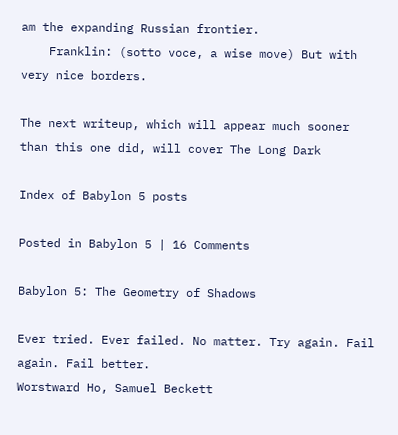am the expanding Russian frontier.
    Franklin: (sotto voce, a wise move) But with very nice borders.

The next writeup, which will appear much sooner than this one did, will cover The Long Dark

Index of Babylon 5 posts

Posted in Babylon 5 | 16 Comments

Babylon 5: The Geometry of Shadows

Ever tried. Ever failed. No matter. Try again. Fail again. Fail better.
Worstward Ho, Samuel Beckett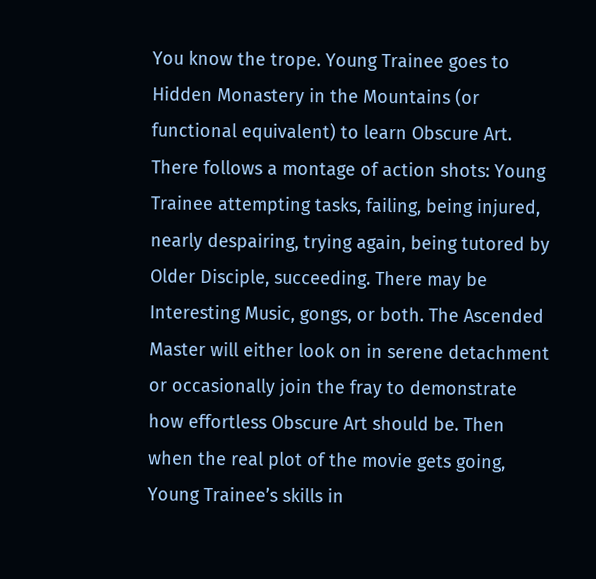You know the trope. Young Trainee goes to Hidden Monastery in the Mountains (or functional equivalent) to learn Obscure Art. There follows a montage of action shots: Young Trainee attempting tasks, failing, being injured, nearly despairing, trying again, being tutored by Older Disciple, succeeding. There may be Interesting Music, gongs, or both. The Ascended Master will either look on in serene detachment or occasionally join the fray to demonstrate how effortless Obscure Art should be. Then when the real plot of the movie gets going, Young Trainee’s skills in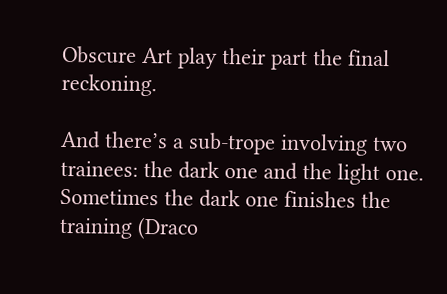Obscure Art play their part the final reckoning.

And there’s a sub-trope involving two trainees: the dark one and the light one. Sometimes the dark one finishes the training (Draco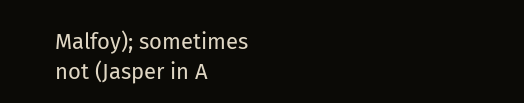Malfoy); sometimes not (Jasper in A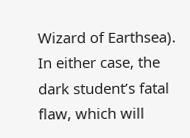Wizard of Earthsea). In either case, the dark student’s fatal flaw, which will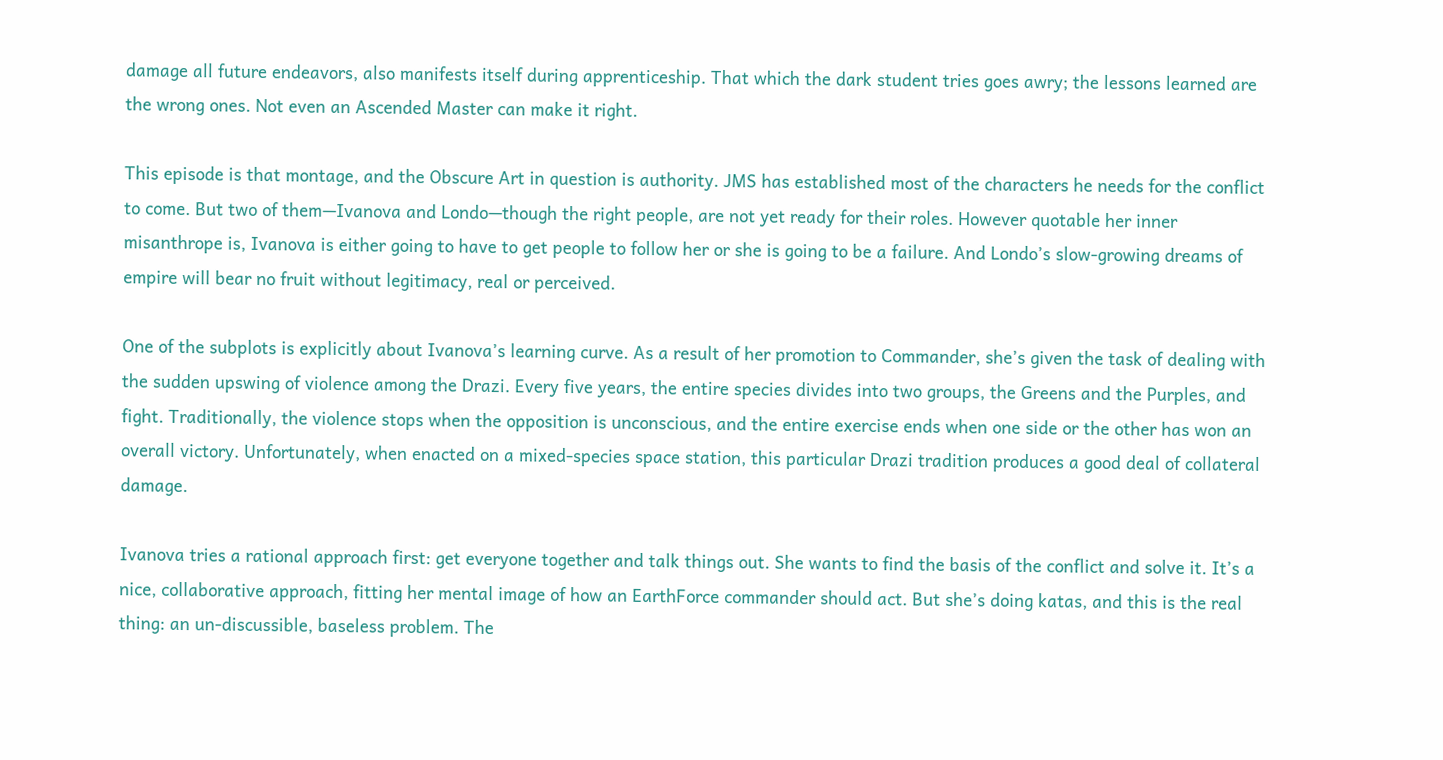damage all future endeavors, also manifests itself during apprenticeship. That which the dark student tries goes awry; the lessons learned are the wrong ones. Not even an Ascended Master can make it right.

This episode is that montage, and the Obscure Art in question is authority. JMS has established most of the characters he needs for the conflict to come. But two of them—Ivanova and Londo—though the right people, are not yet ready for their roles. However quotable her inner misanthrope is, Ivanova is either going to have to get people to follow her or she is going to be a failure. And Londo’s slow-growing dreams of empire will bear no fruit without legitimacy, real or perceived.

One of the subplots is explicitly about Ivanova’s learning curve. As a result of her promotion to Commander, she’s given the task of dealing with the sudden upswing of violence among the Drazi. Every five years, the entire species divides into two groups, the Greens and the Purples, and fight. Traditionally, the violence stops when the opposition is unconscious, and the entire exercise ends when one side or the other has won an overall victory. Unfortunately, when enacted on a mixed-species space station, this particular Drazi tradition produces a good deal of collateral damage.

Ivanova tries a rational approach first: get everyone together and talk things out. She wants to find the basis of the conflict and solve it. It’s a nice, collaborative approach, fitting her mental image of how an EarthForce commander should act. But she’s doing katas, and this is the real thing: an un-discussible, baseless problem. The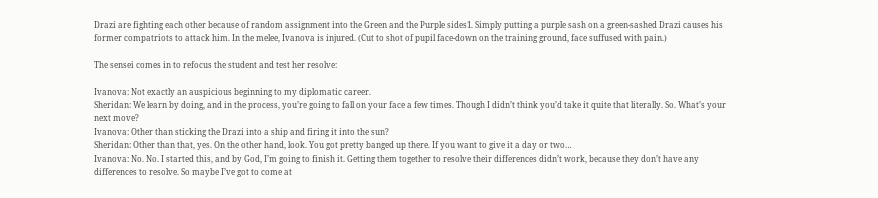Drazi are fighting each other because of random assignment into the Green and the Purple sides1. Simply putting a purple sash on a green-sashed Drazi causes his former compatriots to attack him. In the melee, Ivanova is injured. (Cut to shot of pupil face-down on the training ground, face suffused with pain.)

The sensei comes in to refocus the student and test her resolve:

Ivanova: Not exactly an auspicious beginning to my diplomatic career.
Sheridan: We learn by doing, and in the process, you’re going to fall on your face a few times. Though I didn’t think you’d take it quite that literally. So. What’s your next move?
Ivanova: Other than sticking the Drazi into a ship and firing it into the sun?
Sheridan: Other than that, yes. On the other hand, look. You got pretty banged up there. If you want to give it a day or two…
Ivanova: No. No. I started this, and by God, I’m going to finish it. Getting them together to resolve their differences didn’t work, because they don’t have any differences to resolve. So maybe I’ve got to come at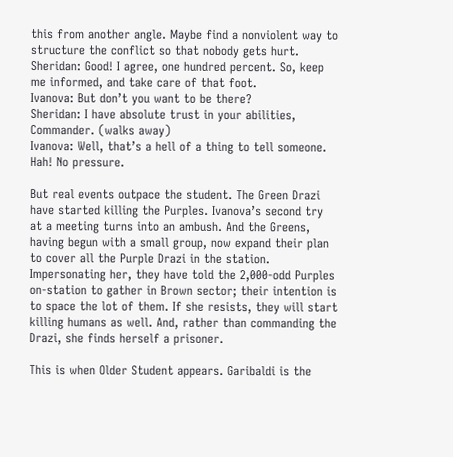this from another angle. Maybe find a nonviolent way to structure the conflict so that nobody gets hurt.
Sheridan: Good! I agree, one hundred percent. So, keep me informed, and take care of that foot.
Ivanova: But don’t you want to be there?
Sheridan: I have absolute trust in your abilities, Commander. (walks away)
Ivanova: Well, that’s a hell of a thing to tell someone. Hah! No pressure.

But real events outpace the student. The Green Drazi have started killing the Purples. Ivanova’s second try at a meeting turns into an ambush. And the Greens, having begun with a small group, now expand their plan to cover all the Purple Drazi in the station. Impersonating her, they have told the 2,000-odd Purples on-station to gather in Brown sector; their intention is to space the lot of them. If she resists, they will start killing humans as well. And, rather than commanding the Drazi, she finds herself a prisoner.

This is when Older Student appears. Garibaldi is the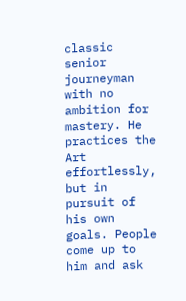classic senior journeyman with no ambition for mastery. He practices the Art effortlessly, but in pursuit of his own goals. People come up to him and ask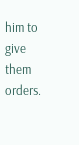him to give them orders.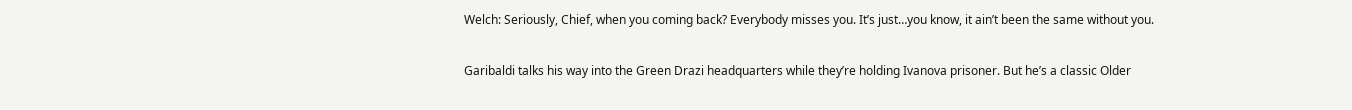Welch: Seriously, Chief, when you coming back? Everybody misses you. It’s just…you know, it ain’t been the same without you.

Garibaldi talks his way into the Green Drazi headquarters while they’re holding Ivanova prisoner. But he’s a classic Older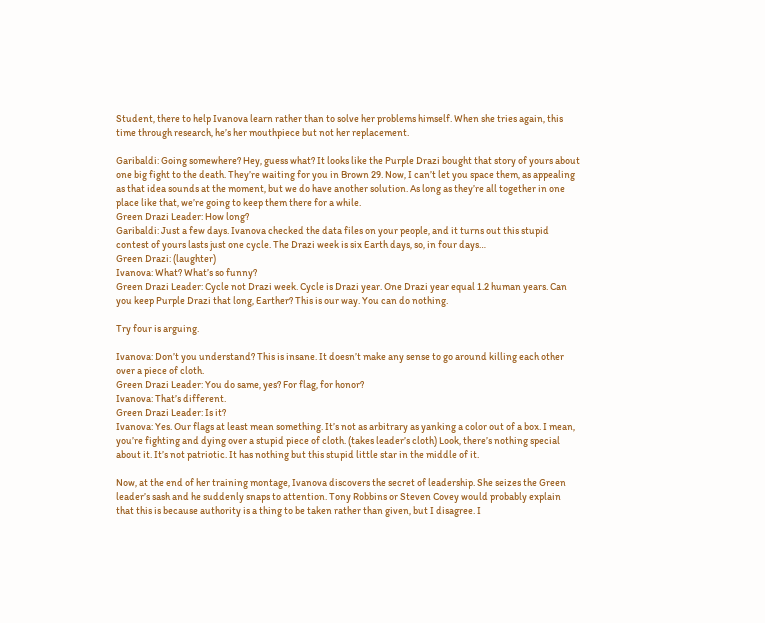Student, there to help Ivanova learn rather than to solve her problems himself. When she tries again, this time through research, he’s her mouthpiece but not her replacement.

Garibaldi: Going somewhere? Hey, guess what? It looks like the Purple Drazi bought that story of yours about one big fight to the death. They’re waiting for you in Brown 29. Now, I can’t let you space them, as appealing as that idea sounds at the moment, but we do have another solution. As long as they’re all together in one place like that, we’re going to keep them there for a while.
Green Drazi Leader: How long?
Garibaldi: Just a few days. Ivanova checked the data files on your people, and it turns out this stupid contest of yours lasts just one cycle. The Drazi week is six Earth days, so, in four days…
Green Drazi: (laughter)
Ivanova: What? What’s so funny?
Green Drazi Leader: Cycle not Drazi week. Cycle is Drazi year. One Drazi year equal 1.2 human years. Can you keep Purple Drazi that long, Earther? This is our way. You can do nothing.

Try four is arguing.

Ivanova: Don’t you understand? This is insane. It doesn’t make any sense to go around killing each other over a piece of cloth.
Green Drazi Leader: You do same, yes? For flag, for honor?
Ivanova: That’s different.
Green Drazi Leader: Is it?
Ivanova: Yes. Our flags at least mean something. It’s not as arbitrary as yanking a color out of a box. I mean, you’re fighting and dying over a stupid piece of cloth. (takes leader’s cloth) Look, there’s nothing special about it. It’s not patriotic. It has nothing but this stupid little star in the middle of it.

Now, at the end of her training montage, Ivanova discovers the secret of leadership. She seizes the Green leader’s sash and he suddenly snaps to attention. Tony Robbins or Steven Covey would probably explain that this is because authority is a thing to be taken rather than given, but I disagree. I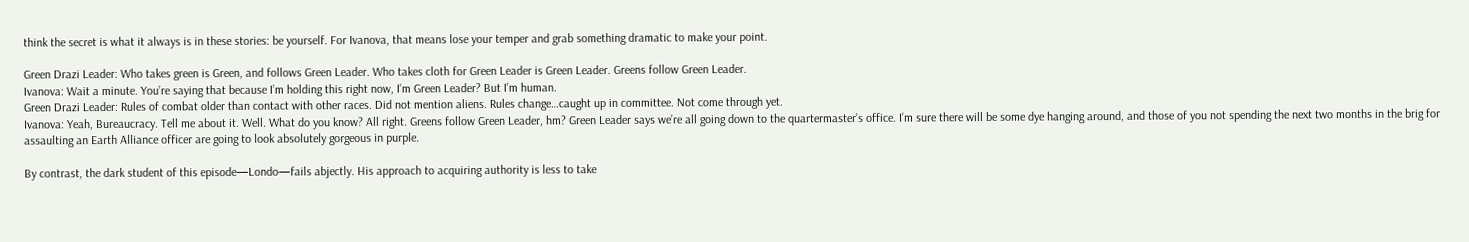think the secret is what it always is in these stories: be yourself. For Ivanova, that means lose your temper and grab something dramatic to make your point.

Green Drazi Leader: Who takes green is Green, and follows Green Leader. Who takes cloth for Green Leader is Green Leader. Greens follow Green Leader.
Ivanova: Wait a minute. You’re saying that because I’m holding this right now, I’m Green Leader? But I’m human.
Green Drazi Leader: Rules of combat older than contact with other races. Did not mention aliens. Rules change…caught up in committee. Not come through yet.
Ivanova: Yeah, Bureaucracy. Tell me about it. Well. What do you know? All right. Greens follow Green Leader, hm? Green Leader says we’re all going down to the quartermaster’s office. I’m sure there will be some dye hanging around, and those of you not spending the next two months in the brig for assaulting an Earth Alliance officer are going to look absolutely gorgeous in purple.

By contrast, the dark student of this episode—Londo—fails abjectly. His approach to acquiring authority is less to take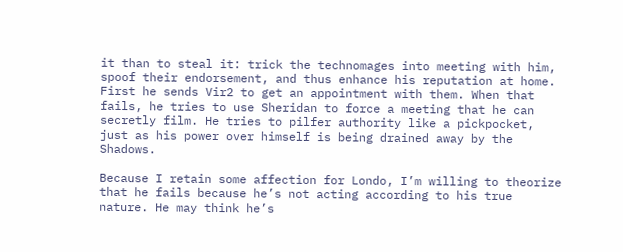it than to steal it: trick the technomages into meeting with him, spoof their endorsement, and thus enhance his reputation at home. First he sends Vir2 to get an appointment with them. When that fails, he tries to use Sheridan to force a meeting that he can secretly film. He tries to pilfer authority like a pickpocket, just as his power over himself is being drained away by the Shadows.

Because I retain some affection for Londo, I’m willing to theorize that he fails because he’s not acting according to his true nature. He may think he’s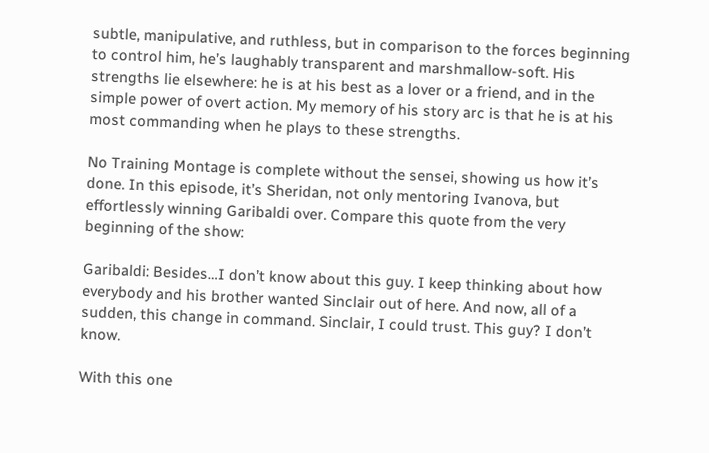subtle, manipulative, and ruthless, but in comparison to the forces beginning to control him, he’s laughably transparent and marshmallow-soft. His strengths lie elsewhere: he is at his best as a lover or a friend, and in the simple power of overt action. My memory of his story arc is that he is at his most commanding when he plays to these strengths.

No Training Montage is complete without the sensei, showing us how it’s done. In this episode, it’s Sheridan, not only mentoring Ivanova, but effortlessly winning Garibaldi over. Compare this quote from the very beginning of the show:

Garibaldi: Besides…I don’t know about this guy. I keep thinking about how everybody and his brother wanted Sinclair out of here. And now, all of a sudden, this change in command. Sinclair, I could trust. This guy? I don’t know.

With this one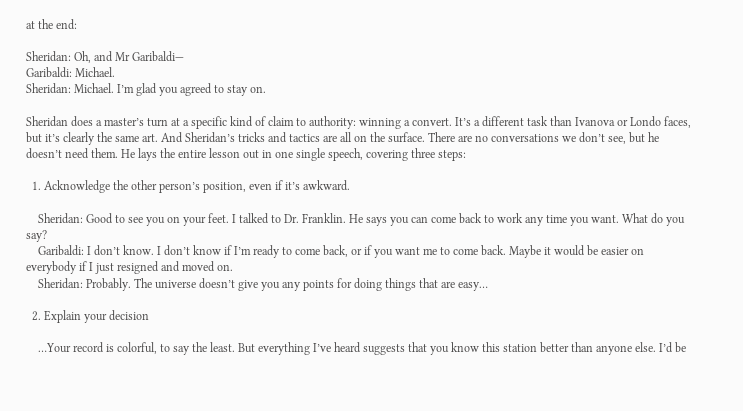at the end:

Sheridan: Oh, and Mr Garibaldi—
Garibaldi: Michael.
Sheridan: Michael. I’m glad you agreed to stay on.

Sheridan does a master’s turn at a specific kind of claim to authority: winning a convert. It’s a different task than Ivanova or Londo faces, but it’s clearly the same art. And Sheridan’s tricks and tactics are all on the surface. There are no conversations we don’t see, but he doesn’t need them. He lays the entire lesson out in one single speech, covering three steps:

  1. Acknowledge the other person’s position, even if it’s awkward.

    Sheridan: Good to see you on your feet. I talked to Dr. Franklin. He says you can come back to work any time you want. What do you say?
    Garibaldi: I don’t know. I don’t know if I’m ready to come back, or if you want me to come back. Maybe it would be easier on everybody if I just resigned and moved on.
    Sheridan: Probably. The universe doesn’t give you any points for doing things that are easy…

  2. Explain your decision

    …Your record is colorful, to say the least. But everything I’ve heard suggests that you know this station better than anyone else. I’d be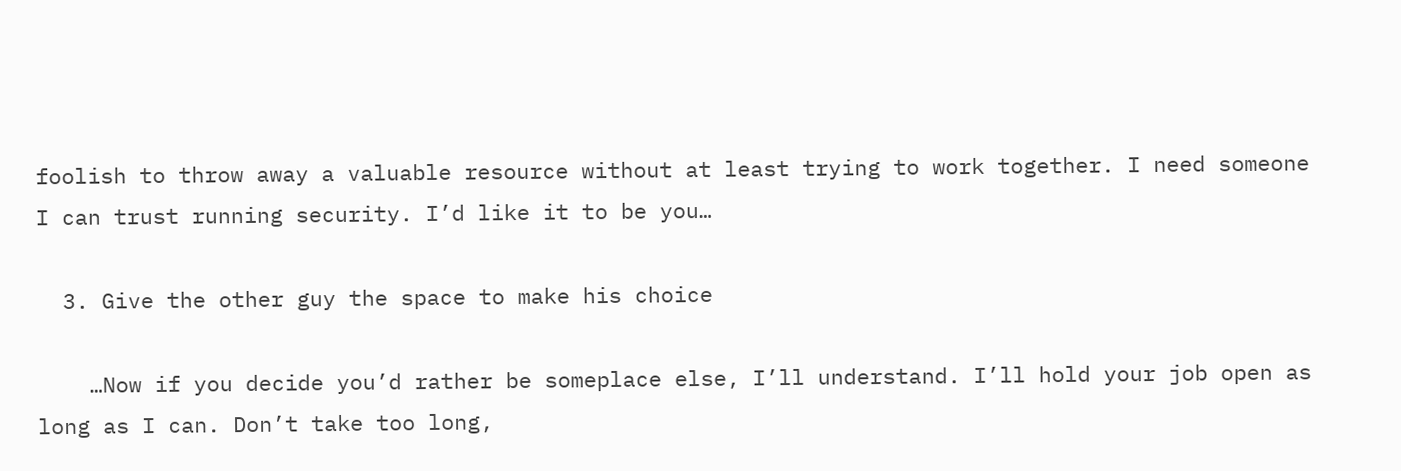foolish to throw away a valuable resource without at least trying to work together. I need someone I can trust running security. I’d like it to be you…

  3. Give the other guy the space to make his choice

    …Now if you decide you’d rather be someplace else, I’ll understand. I’ll hold your job open as long as I can. Don’t take too long,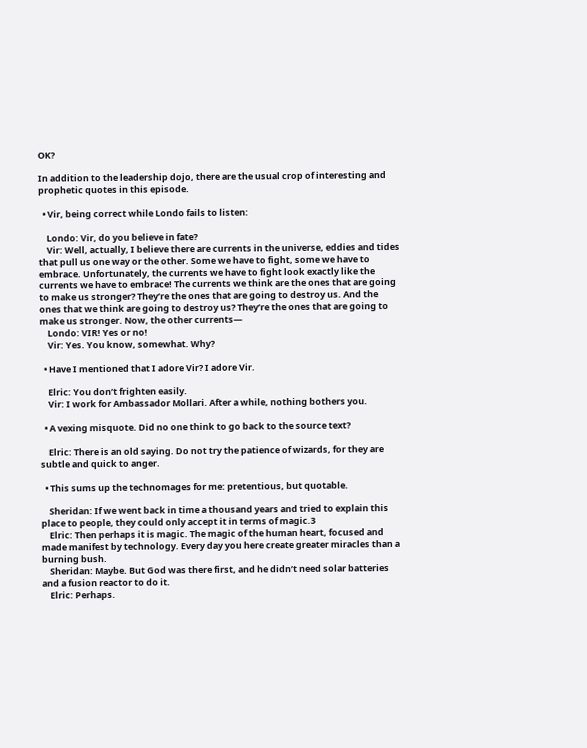OK?

In addition to the leadership dojo, there are the usual crop of interesting and prophetic quotes in this episode.

  • Vir, being correct while Londo fails to listen:

    Londo: Vir, do you believe in fate?
    Vir: Well, actually, I believe there are currents in the universe, eddies and tides that pull us one way or the other. Some we have to fight, some we have to embrace. Unfortunately, the currents we have to fight look exactly like the currents we have to embrace! The currents we think are the ones that are going to make us stronger? They’re the ones that are going to destroy us. And the ones that we think are going to destroy us? They’re the ones that are going to make us stronger. Now, the other currents—
    Londo: VIR! Yes or no!
    Vir: Yes. You know, somewhat. Why?

  • Have I mentioned that I adore Vir? I adore Vir.

    Elric: You don’t frighten easily.
    Vir: I work for Ambassador Mollari. After a while, nothing bothers you.

  • A vexing misquote. Did no one think to go back to the source text?

    Elric: There is an old saying. Do not try the patience of wizards, for they are subtle and quick to anger.

  • This sums up the technomages for me: pretentious, but quotable.

    Sheridan: If we went back in time a thousand years and tried to explain this place to people, they could only accept it in terms of magic.3
    Elric: Then perhaps it is magic. The magic of the human heart, focused and made manifest by technology. Every day you here create greater miracles than a burning bush.
    Sheridan: Maybe. But God was there first, and he didn’t need solar batteries and a fusion reactor to do it.
    Elric: Perhaps.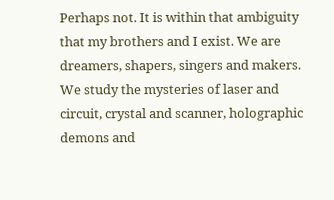Perhaps not. It is within that ambiguity that my brothers and I exist. We are dreamers, shapers, singers and makers. We study the mysteries of laser and circuit, crystal and scanner, holographic demons and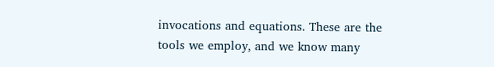invocations and equations. These are the tools we employ, and we know many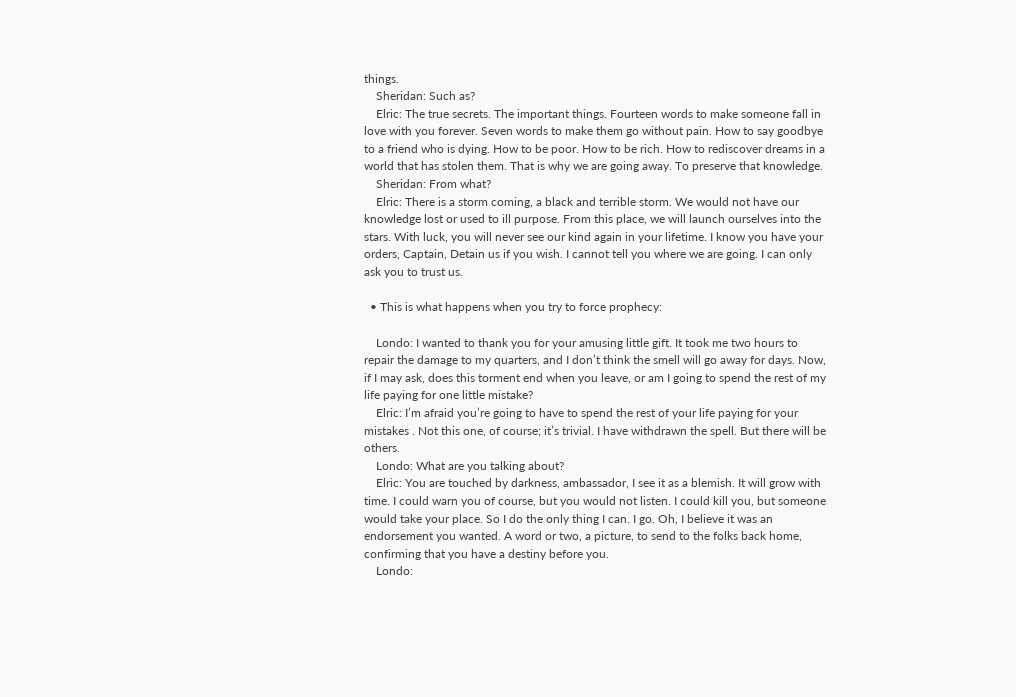things.
    Sheridan: Such as?
    Elric: The true secrets. The important things. Fourteen words to make someone fall in love with you forever. Seven words to make them go without pain. How to say goodbye to a friend who is dying. How to be poor. How to be rich. How to rediscover dreams in a world that has stolen them. That is why we are going away. To preserve that knowledge.
    Sheridan: From what?
    Elric: There is a storm coming, a black and terrible storm. We would not have our knowledge lost or used to ill purpose. From this place, we will launch ourselves into the stars. With luck, you will never see our kind again in your lifetime. I know you have your orders, Captain, Detain us if you wish. I cannot tell you where we are going. I can only ask you to trust us.

  • This is what happens when you try to force prophecy:

    Londo: I wanted to thank you for your amusing little gift. It took me two hours to repair the damage to my quarters, and I don’t think the smell will go away for days. Now, if I may ask, does this torment end when you leave, or am I going to spend the rest of my life paying for one little mistake?
    Elric: I’m afraid you’re going to have to spend the rest of your life paying for your mistakes . Not this one, of course; it’s trivial. I have withdrawn the spell. But there will be others.
    Londo: What are you talking about?
    Elric: You are touched by darkness, ambassador, I see it as a blemish. It will grow with time. I could warn you of course, but you would not listen. I could kill you, but someone would take your place. So I do the only thing I can. I go. Oh, I believe it was an endorsement you wanted. A word or two, a picture, to send to the folks back home, confirming that you have a destiny before you.
    Londo: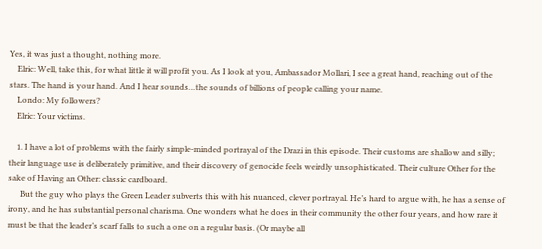Yes, it was just a thought, nothing more.
    Elric: Well, take this, for what little it will profit you. As I look at you, Ambassador Mollari, I see a great hand, reaching out of the stars. The hand is your hand. And I hear sounds…the sounds of billions of people calling your name.
    Londo: My followers?
    Elric: Your victims.

    1. I have a lot of problems with the fairly simple-minded portrayal of the Drazi in this episode. Their customs are shallow and silly; their language use is deliberately primitive, and their discovery of genocide feels weirdly unsophisticated. Their culture Other for the sake of Having an Other: classic cardboard.
      But the guy who plays the Green Leader subverts this with his nuanced, clever portrayal. He’s hard to argue with, he has a sense of irony, and he has substantial personal charisma. One wonders what he does in their community the other four years, and how rare it must be that the leader’s scarf falls to such a one on a regular basis. (Or maybe all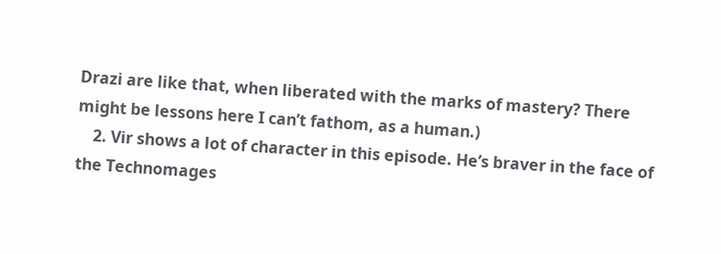Drazi are like that, when liberated with the marks of mastery? There might be lessons here I can’t fathom, as a human.)
    2. Vir shows a lot of character in this episode. He’s braver in the face of the Technomages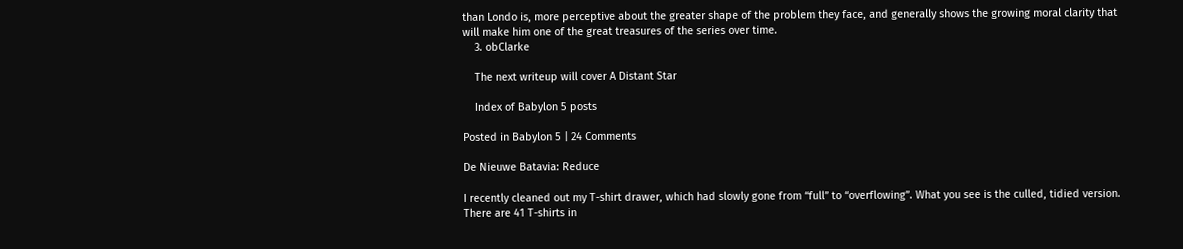than Londo is, more perceptive about the greater shape of the problem they face, and generally shows the growing moral clarity that will make him one of the great treasures of the series over time.
    3. obClarke

    The next writeup will cover A Distant Star

    Index of Babylon 5 posts

Posted in Babylon 5 | 24 Comments

De Nieuwe Batavia: Reduce

I recently cleaned out my T-shirt drawer, which had slowly gone from “full” to “overflowing”. What you see is the culled, tidied version. There are 41 T-shirts in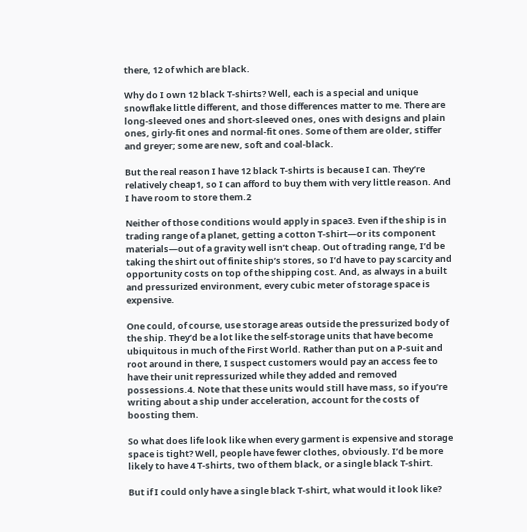there, 12 of which are black.

Why do I own 12 black T-shirts? Well, each is a special and unique snowflake little different, and those differences matter to me. There are long-sleeved ones and short-sleeved ones, ones with designs and plain ones, girly-fit ones and normal-fit ones. Some of them are older, stiffer and greyer; some are new, soft and coal-black.

But the real reason I have 12 black T-shirts is because I can. They’re relatively cheap1, so I can afford to buy them with very little reason. And I have room to store them.2

Neither of those conditions would apply in space3. Even if the ship is in trading range of a planet, getting a cotton T-shirt—or its component materials—out of a gravity well isn’t cheap. Out of trading range, I’d be taking the shirt out of finite ship’s stores, so I’d have to pay scarcity and opportunity costs on top of the shipping cost. And, as always in a built and pressurized environment, every cubic meter of storage space is expensive.

One could, of course, use storage areas outside the pressurized body of the ship. They’d be a lot like the self-storage units that have become ubiquitous in much of the First World. Rather than put on a P-suit and root around in there, I suspect customers would pay an access fee to have their unit repressurized while they added and removed possessions.4. Note that these units would still have mass, so if you’re writing about a ship under acceleration, account for the costs of boosting them.

So what does life look like when every garment is expensive and storage space is tight? Well, people have fewer clothes, obviously. I’d be more likely to have 4 T-shirts, two of them black, or a single black T-shirt.

But if I could only have a single black T-shirt, what would it look like?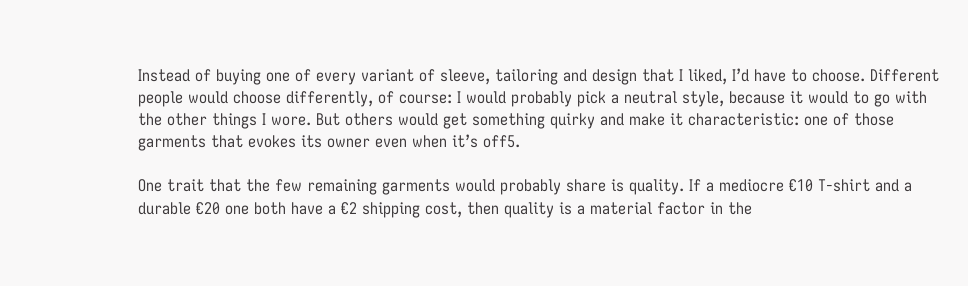Instead of buying one of every variant of sleeve, tailoring and design that I liked, I’d have to choose. Different people would choose differently, of course: I would probably pick a neutral style, because it would to go with the other things I wore. But others would get something quirky and make it characteristic: one of those garments that evokes its owner even when it’s off5.

One trait that the few remaining garments would probably share is quality. If a mediocre €10 T-shirt and a durable €20 one both have a €2 shipping cost, then quality is a material factor in the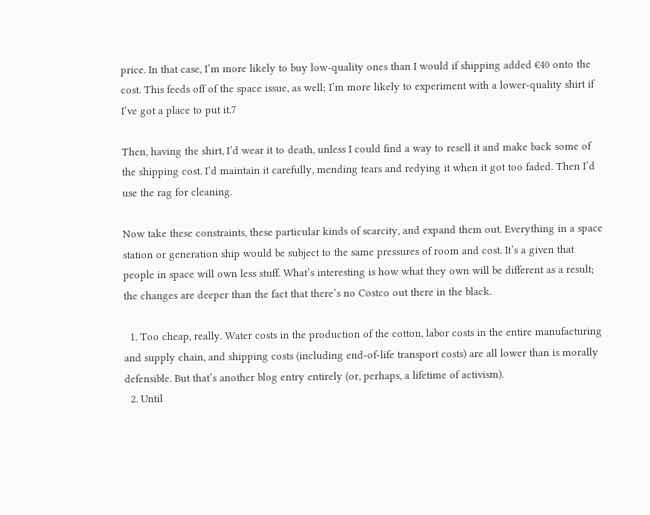price. In that case, I’m more likely to buy low-quality ones than I would if shipping added €40 onto the cost. This feeds off of the space issue, as well; I’m more likely to experiment with a lower-quality shirt if I’ve got a place to put it.7

Then, having the shirt, I’d wear it to death, unless I could find a way to resell it and make back some of the shipping cost. I’d maintain it carefully, mending tears and redying it when it got too faded. Then I’d use the rag for cleaning.

Now take these constraints, these particular kinds of scarcity, and expand them out. Everything in a space station or generation ship would be subject to the same pressures of room and cost. It’s a given that people in space will own less stuff. What’s interesting is how what they own will be different as a result; the changes are deeper than the fact that there’s no Costco out there in the black.

  1. Too cheap, really. Water costs in the production of the cotton, labor costs in the entire manufacturing and supply chain, and shipping costs (including end-of-life transport costs) are all lower than is morally defensible. But that’s another blog entry entirely (or, perhaps, a lifetime of activism).
  2. Until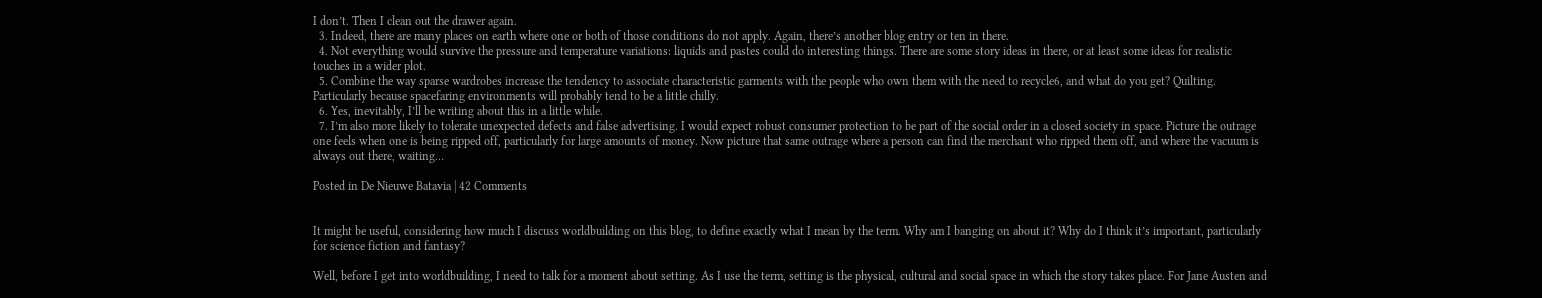I don’t. Then I clean out the drawer again.
  3. Indeed, there are many places on earth where one or both of those conditions do not apply. Again, there’s another blog entry or ten in there.
  4. Not everything would survive the pressure and temperature variations: liquids and pastes could do interesting things. There are some story ideas in there, or at least some ideas for realistic touches in a wider plot.
  5. Combine the way sparse wardrobes increase the tendency to associate characteristic garments with the people who own them with the need to recycle6, and what do you get? Quilting. Particularly because spacefaring environments will probably tend to be a little chilly.
  6. Yes, inevitably, I’ll be writing about this in a little while.
  7. I’m also more likely to tolerate unexpected defects and false advertising. I would expect robust consumer protection to be part of the social order in a closed society in space. Picture the outrage one feels when one is being ripped off, particularly for large amounts of money. Now picture that same outrage where a person can find the merchant who ripped them off, and where the vacuum is always out there, waiting…

Posted in De Nieuwe Batavia | 42 Comments


It might be useful, considering how much I discuss worldbuilding on this blog, to define exactly what I mean by the term. Why am I banging on about it? Why do I think it’s important, particularly for science fiction and fantasy?

Well, before I get into worldbuilding, I need to talk for a moment about setting. As I use the term, setting is the physical, cultural and social space in which the story takes place. For Jane Austen and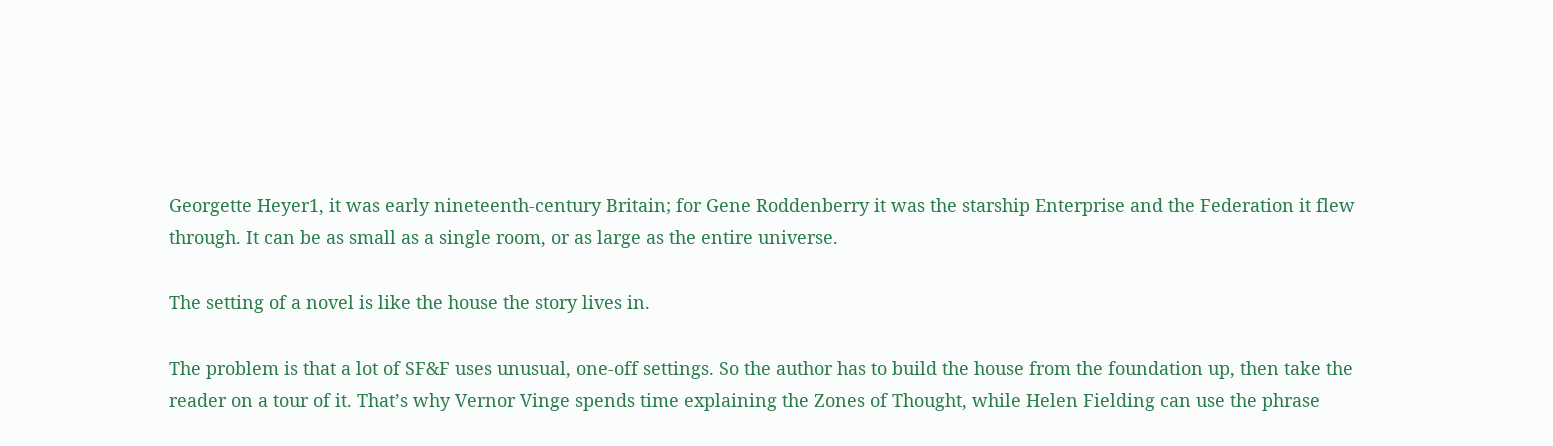Georgette Heyer1, it was early nineteenth-century Britain; for Gene Roddenberry it was the starship Enterprise and the Federation it flew through. It can be as small as a single room, or as large as the entire universe.

The setting of a novel is like the house the story lives in.

The problem is that a lot of SF&F uses unusual, one-off settings. So the author has to build the house from the foundation up, then take the reader on a tour of it. That’s why Vernor Vinge spends time explaining the Zones of Thought, while Helen Fielding can use the phrase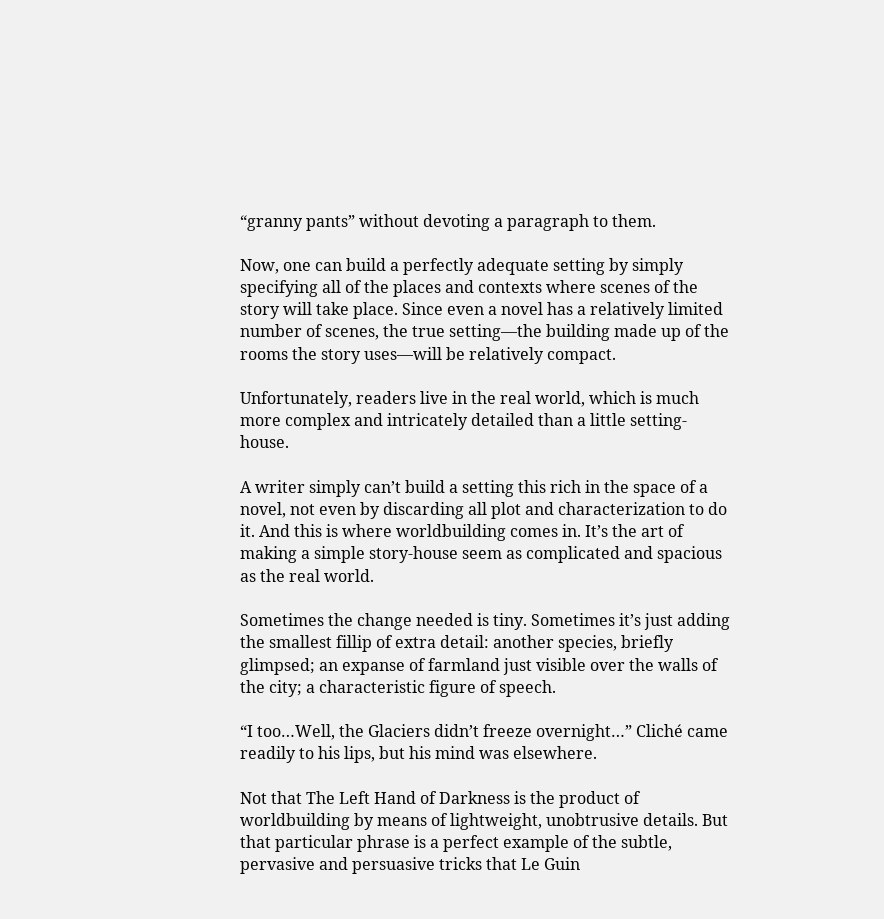“granny pants” without devoting a paragraph to them.

Now, one can build a perfectly adequate setting by simply specifying all of the places and contexts where scenes of the story will take place. Since even a novel has a relatively limited number of scenes, the true setting—the building made up of the rooms the story uses—will be relatively compact.

Unfortunately, readers live in the real world, which is much more complex and intricately detailed than a little setting-house.

A writer simply can’t build a setting this rich in the space of a novel, not even by discarding all plot and characterization to do it. And this is where worldbuilding comes in. It’s the art of making a simple story-house seem as complicated and spacious as the real world.

Sometimes the change needed is tiny. Sometimes it’s just adding the smallest fillip of extra detail: another species, briefly glimpsed; an expanse of farmland just visible over the walls of the city; a characteristic figure of speech.

“I too…Well, the Glaciers didn’t freeze overnight…” Cliché came readily to his lips, but his mind was elsewhere.

Not that The Left Hand of Darkness is the product of worldbuilding by means of lightweight, unobtrusive details. But that particular phrase is a perfect example of the subtle, pervasive and persuasive tricks that Le Guin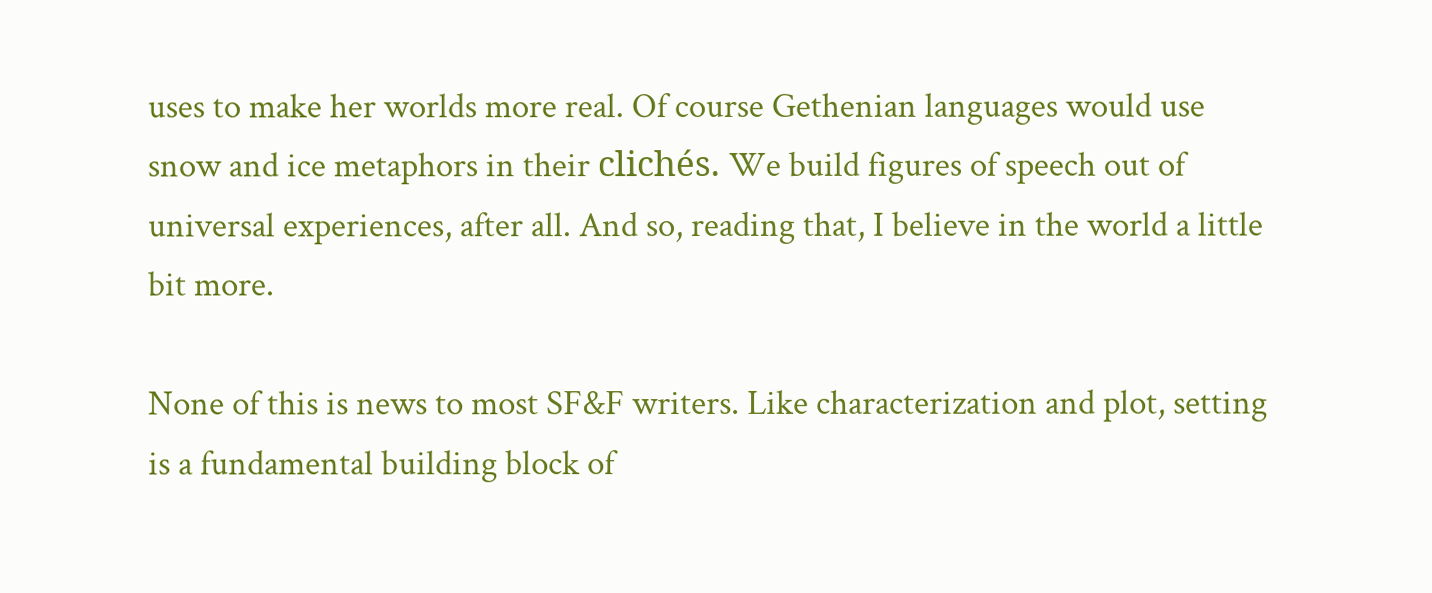uses to make her worlds more real. Of course Gethenian languages would use snow and ice metaphors in their clichés. We build figures of speech out of universal experiences, after all. And so, reading that, I believe in the world a little bit more.

None of this is news to most SF&F writers. Like characterization and plot, setting is a fundamental building block of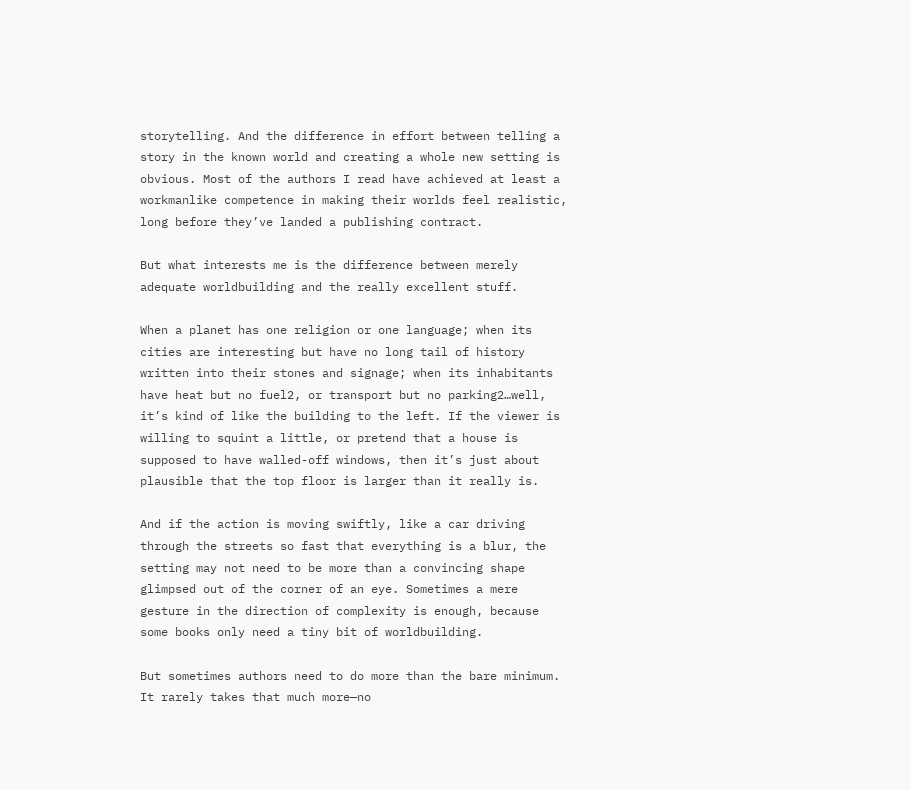storytelling. And the difference in effort between telling a story in the known world and creating a whole new setting is obvious. Most of the authors I read have achieved at least a workmanlike competence in making their worlds feel realistic, long before they’ve landed a publishing contract.

But what interests me is the difference between merely adequate worldbuilding and the really excellent stuff.

When a planet has one religion or one language; when its cities are interesting but have no long tail of history written into their stones and signage; when its inhabitants have heat but no fuel2, or transport but no parking2…well, it’s kind of like the building to the left. If the viewer is willing to squint a little, or pretend that a house is supposed to have walled-off windows, then it’s just about plausible that the top floor is larger than it really is.

And if the action is moving swiftly, like a car driving through the streets so fast that everything is a blur, the setting may not need to be more than a convincing shape glimpsed out of the corner of an eye. Sometimes a mere gesture in the direction of complexity is enough, because some books only need a tiny bit of worldbuilding.

But sometimes authors need to do more than the bare minimum. It rarely takes that much more—no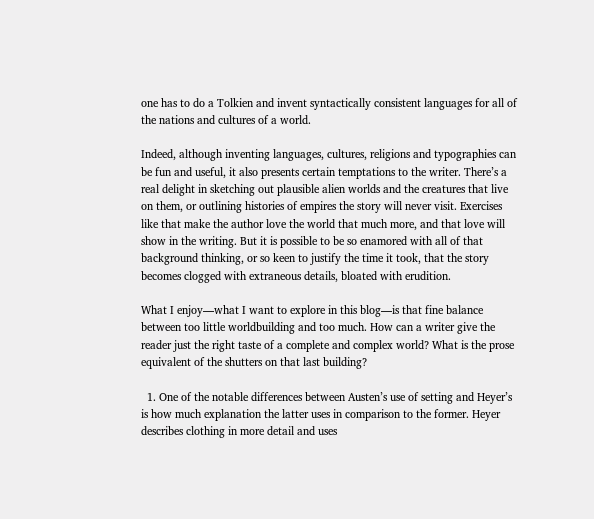one has to do a Tolkien and invent syntactically consistent languages for all of the nations and cultures of a world.

Indeed, although inventing languages, cultures, religions and typographies can be fun and useful, it also presents certain temptations to the writer. There’s a real delight in sketching out plausible alien worlds and the creatures that live on them, or outlining histories of empires the story will never visit. Exercises like that make the author love the world that much more, and that love will show in the writing. But it is possible to be so enamored with all of that background thinking, or so keen to justify the time it took, that the story becomes clogged with extraneous details, bloated with erudition.

What I enjoy—what I want to explore in this blog—is that fine balance between too little worldbuilding and too much. How can a writer give the reader just the right taste of a complete and complex world? What is the prose equivalent of the shutters on that last building?

  1. One of the notable differences between Austen’s use of setting and Heyer’s is how much explanation the latter uses in comparison to the former. Heyer describes clothing in more detail and uses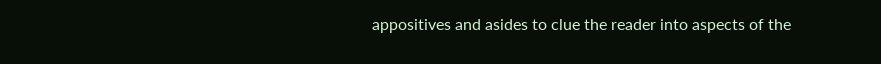appositives and asides to clue the reader into aspects of the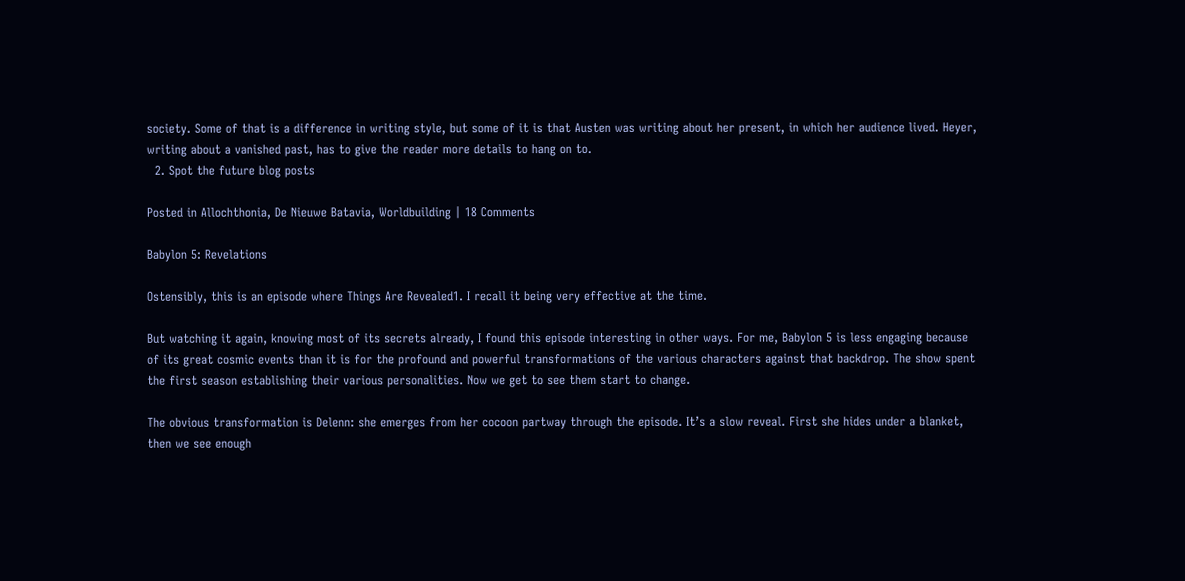society. Some of that is a difference in writing style, but some of it is that Austen was writing about her present, in which her audience lived. Heyer, writing about a vanished past, has to give the reader more details to hang on to.
  2. Spot the future blog posts

Posted in Allochthonia, De Nieuwe Batavia, Worldbuilding | 18 Comments

Babylon 5: Revelations

Ostensibly, this is an episode where Things Are Revealed1. I recall it being very effective at the time.

But watching it again, knowing most of its secrets already, I found this episode interesting in other ways. For me, Babylon 5 is less engaging because of its great cosmic events than it is for the profound and powerful transformations of the various characters against that backdrop. The show spent the first season establishing their various personalities. Now we get to see them start to change.

The obvious transformation is Delenn: she emerges from her cocoon partway through the episode. It’s a slow reveal. First she hides under a blanket, then we see enough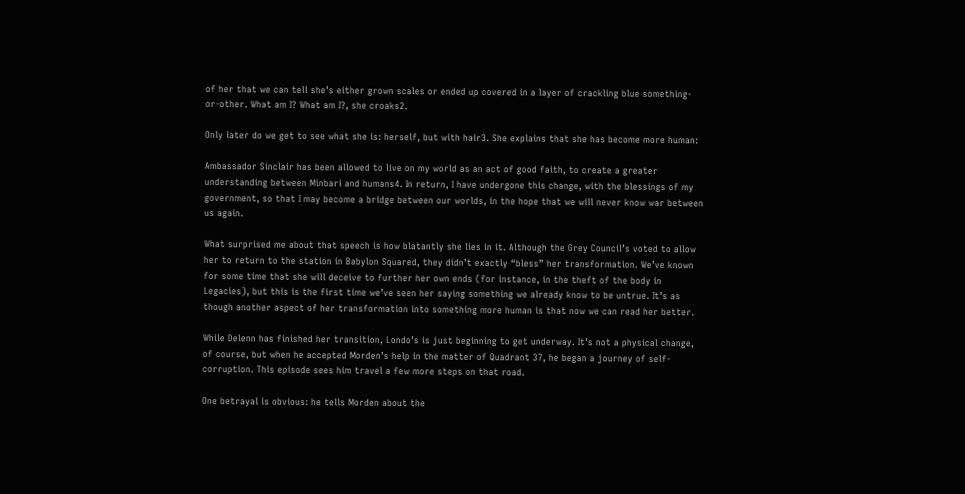of her that we can tell she’s either grown scales or ended up covered in a layer of crackling blue something-or-other. What am I? What am I?, she croaks2.

Only later do we get to see what she is: herself, but with hair3. She explains that she has become more human:

Ambassador Sinclair has been allowed to live on my world as an act of good faith, to create a greater understanding between Minbari and humans4. In return, I have undergone this change, with the blessings of my government, so that I may become a bridge between our worlds, in the hope that we will never know war between us again.

What surprised me about that speech is how blatantly she lies in it. Although the Grey Council’s voted to allow her to return to the station in Babylon Squared, they didn’t exactly “bless” her transformation. We’ve known for some time that she will deceive to further her own ends (for instance, in the theft of the body in Legacies), but this is the first time we’ve seen her saying something we already know to be untrue. It’s as though another aspect of her transformation into something more human is that now we can read her better.

While Delenn has finished her transition, Londo’s is just beginning to get underway. It’s not a physical change, of course, but when he accepted Morden’s help in the matter of Quadrant 37, he began a journey of self-corruption. This episode sees him travel a few more steps on that road.

One betrayal is obvious: he tells Morden about the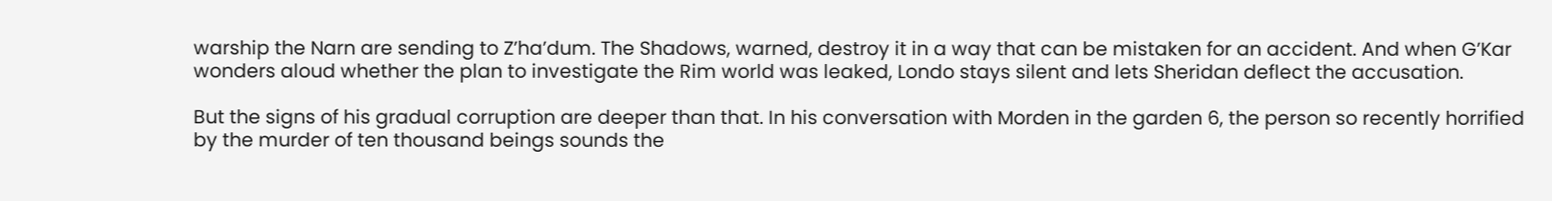warship the Narn are sending to Z’ha’dum. The Shadows, warned, destroy it in a way that can be mistaken for an accident. And when G’Kar wonders aloud whether the plan to investigate the Rim world was leaked, Londo stays silent and lets Sheridan deflect the accusation.

But the signs of his gradual corruption are deeper than that. In his conversation with Morden in the garden 6, the person so recently horrified by the murder of ten thousand beings sounds the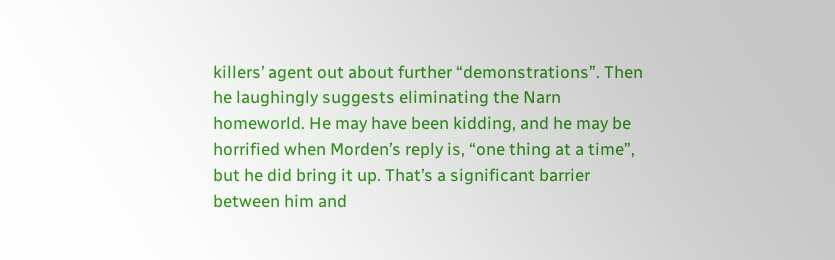killers’ agent out about further “demonstrations”. Then he laughingly suggests eliminating the Narn homeworld. He may have been kidding, and he may be horrified when Morden’s reply is, “one thing at a time”, but he did bring it up. That’s a significant barrier between him and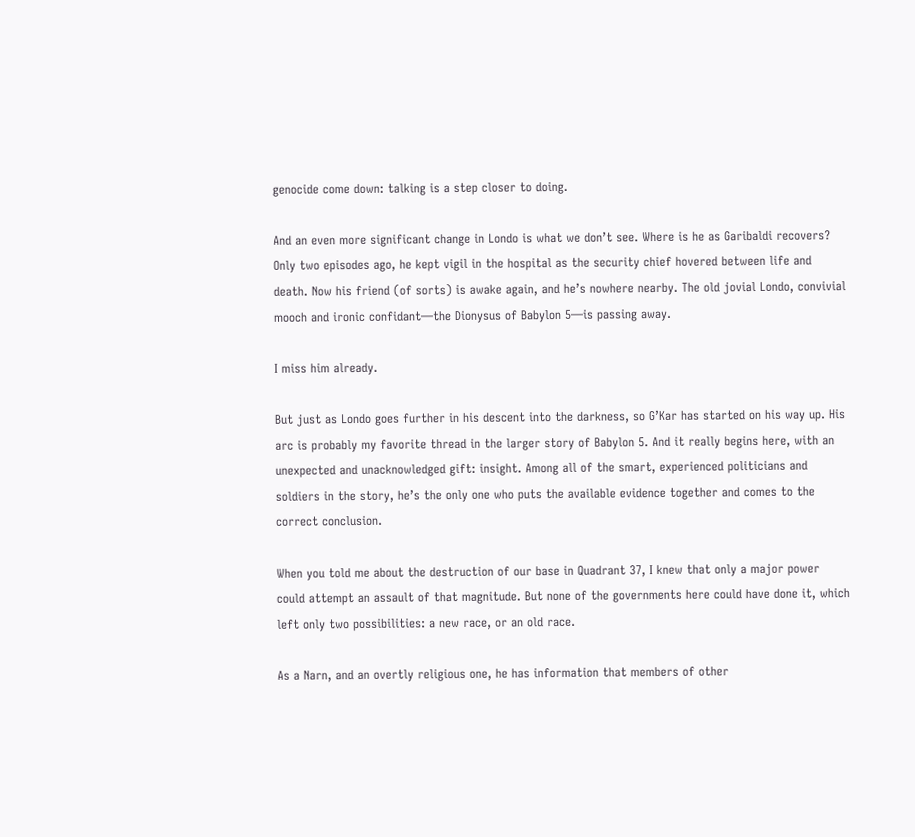genocide come down: talking is a step closer to doing.

And an even more significant change in Londo is what we don’t see. Where is he as Garibaldi recovers? Only two episodes ago, he kept vigil in the hospital as the security chief hovered between life and death. Now his friend (of sorts) is awake again, and he’s nowhere nearby. The old jovial Londo, convivial mooch and ironic confidant—the Dionysus of Babylon 5—is passing away.

I miss him already.

But just as Londo goes further in his descent into the darkness, so G’Kar has started on his way up. His arc is probably my favorite thread in the larger story of Babylon 5. And it really begins here, with an unexpected and unacknowledged gift: insight. Among all of the smart, experienced politicians and soldiers in the story, he’s the only one who puts the available evidence together and comes to the correct conclusion.

When you told me about the destruction of our base in Quadrant 37, I knew that only a major power could attempt an assault of that magnitude. But none of the governments here could have done it, which left only two possibilities: a new race, or an old race.

As a Narn, and an overtly religious one, he has information that members of other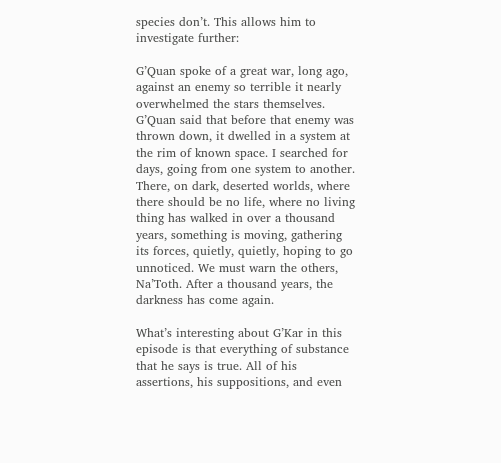species don’t. This allows him to investigate further:

G’Quan spoke of a great war, long ago, against an enemy so terrible it nearly overwhelmed the stars themselves. G’Quan said that before that enemy was thrown down, it dwelled in a system at the rim of known space. I searched for days, going from one system to another. There, on dark, deserted worlds, where there should be no life, where no living thing has walked in over a thousand years, something is moving, gathering its forces, quietly, quietly, hoping to go unnoticed. We must warn the others, Na’Toth. After a thousand years, the darkness has come again.

What’s interesting about G’Kar in this episode is that everything of substance that he says is true. All of his assertions, his suppositions, and even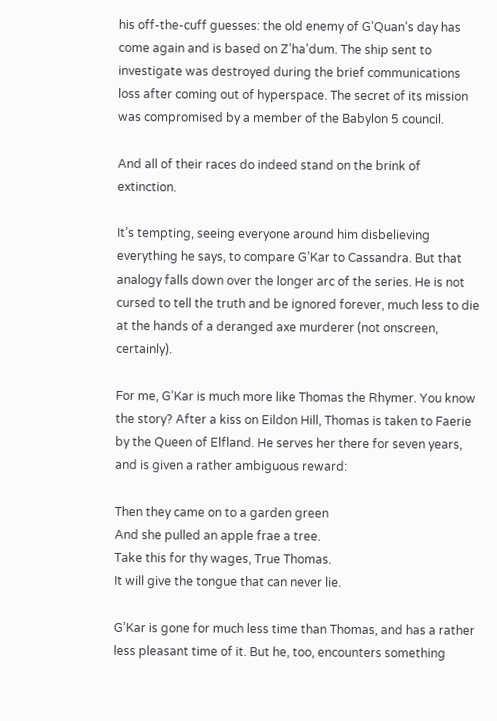his off-the-cuff guesses: the old enemy of G’Quan’s day has come again and is based on Z’ha’dum. The ship sent to investigate was destroyed during the brief communications loss after coming out of hyperspace. The secret of its mission was compromised by a member of the Babylon 5 council.

And all of their races do indeed stand on the brink of extinction.

It’s tempting, seeing everyone around him disbelieving everything he says, to compare G’Kar to Cassandra. But that analogy falls down over the longer arc of the series. He is not cursed to tell the truth and be ignored forever, much less to die at the hands of a deranged axe murderer (not onscreen, certainly).

For me, G’Kar is much more like Thomas the Rhymer. You know the story? After a kiss on Eildon Hill, Thomas is taken to Faerie by the Queen of Elfland. He serves her there for seven years, and is given a rather ambiguous reward:

Then they came on to a garden green
And she pulled an apple frae a tree.
Take this for thy wages, True Thomas.
It will give the tongue that can never lie.

G’Kar is gone for much less time than Thomas, and has a rather less pleasant time of it. But he, too, encounters something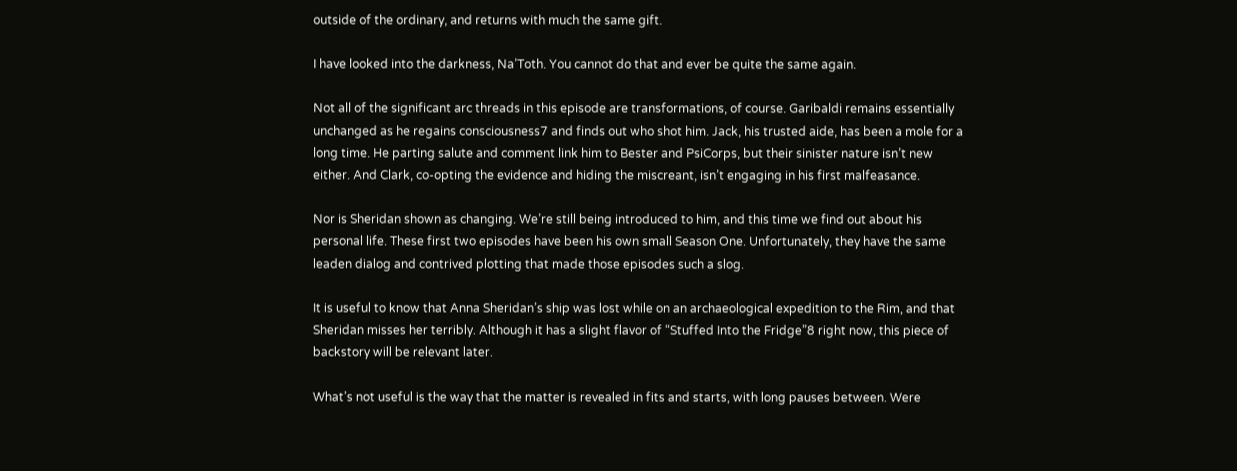outside of the ordinary, and returns with much the same gift.

I have looked into the darkness, Na’Toth. You cannot do that and ever be quite the same again.

Not all of the significant arc threads in this episode are transformations, of course. Garibaldi remains essentially unchanged as he regains consciousness7 and finds out who shot him. Jack, his trusted aide, has been a mole for a long time. He parting salute and comment link him to Bester and PsiCorps, but their sinister nature isn’t new either. And Clark, co-opting the evidence and hiding the miscreant, isn’t engaging in his first malfeasance.

Nor is Sheridan shown as changing. We’re still being introduced to him, and this time we find out about his personal life. These first two episodes have been his own small Season One. Unfortunately, they have the same leaden dialog and contrived plotting that made those episodes such a slog.

It is useful to know that Anna Sheridan’s ship was lost while on an archaeological expedition to the Rim, and that Sheridan misses her terribly. Although it has a slight flavor of “Stuffed Into the Fridge”8 right now, this piece of backstory will be relevant later.

What’s not useful is the way that the matter is revealed in fits and starts, with long pauses between. Were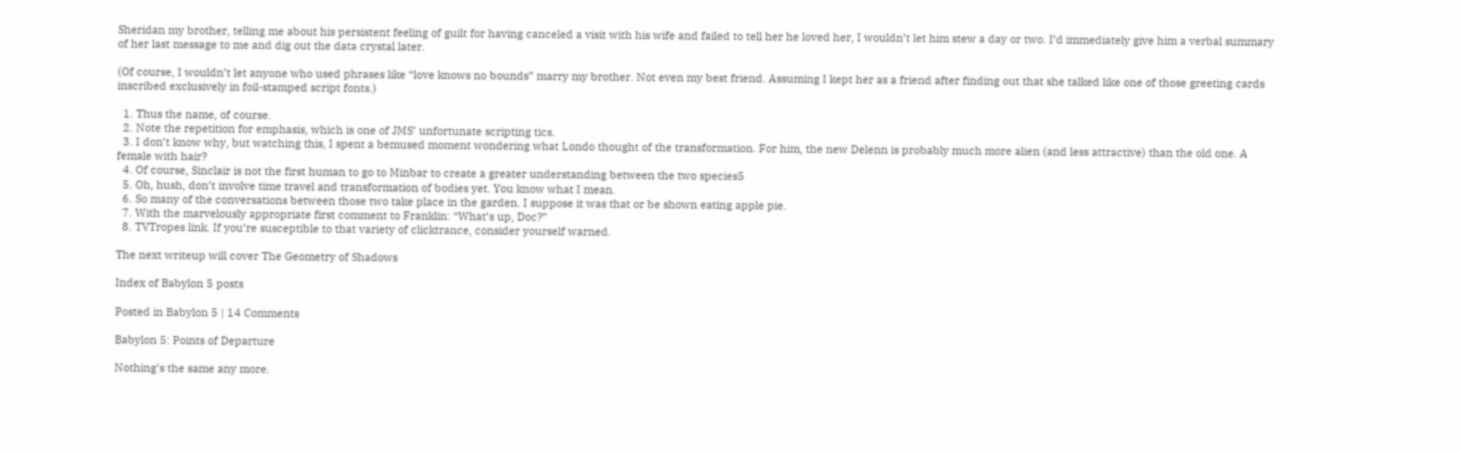Sheridan my brother, telling me about his persistent feeling of guilt for having canceled a visit with his wife and failed to tell her he loved her, I wouldn’t let him stew a day or two. I’d immediately give him a verbal summary of her last message to me and dig out the data crystal later.

(Of course, I wouldn’t let anyone who used phrases like “love knows no bounds” marry my brother. Not even my best friend. Assuming I kept her as a friend after finding out that she talked like one of those greeting cards inscribed exclusively in foil-stamped script fonts.)

  1. Thus the name, of course.
  2. Note the repetition for emphasis, which is one of JMS’ unfortunate scripting tics.
  3. I don’t know why, but watching this, I spent a bemused moment wondering what Londo thought of the transformation. For him, the new Delenn is probably much more alien (and less attractive) than the old one. A female with hair?
  4. Of course, Sinclair is not the first human to go to Minbar to create a greater understanding between the two species5
  5. Oh, hush, don’t involve time travel and transformation of bodies yet. You know what I mean.
  6. So many of the conversations between those two take place in the garden. I suppose it was that or be shown eating apple pie.
  7. With the marvelously appropriate first comment to Franklin: “What’s up, Doc?”
  8. TVTropes link. If you’re susceptible to that variety of clicktrance, consider yourself warned.

The next writeup will cover The Geometry of Shadows

Index of Babylon 5 posts

Posted in Babylon 5 | 14 Comments

Babylon 5: Points of Departure

Nothing’s the same any more.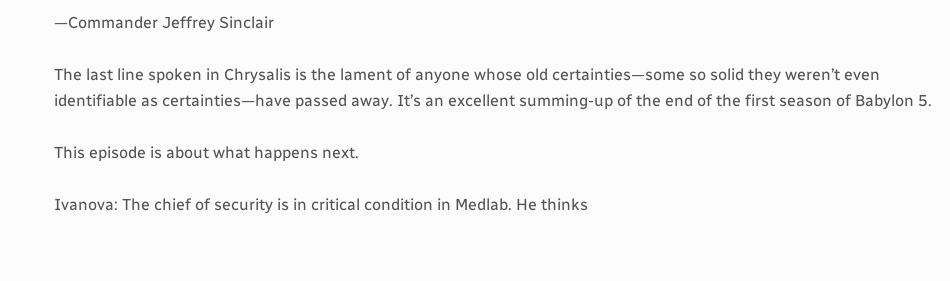—Commander Jeffrey Sinclair

The last line spoken in Chrysalis is the lament of anyone whose old certainties—some so solid they weren’t even identifiable as certainties—have passed away. It’s an excellent summing-up of the end of the first season of Babylon 5.

This episode is about what happens next.

Ivanova: The chief of security is in critical condition in Medlab. He thinks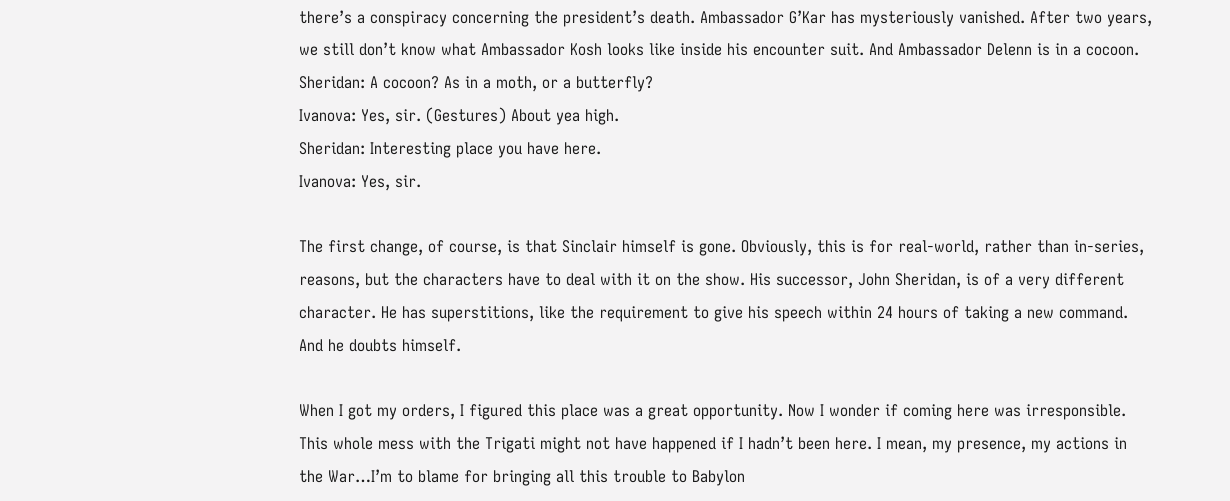there’s a conspiracy concerning the president’s death. Ambassador G’Kar has mysteriously vanished. After two years, we still don’t know what Ambassador Kosh looks like inside his encounter suit. And Ambassador Delenn is in a cocoon.
Sheridan: A cocoon? As in a moth, or a butterfly?
Ivanova: Yes, sir. (Gestures) About yea high.
Sheridan: Interesting place you have here.
Ivanova: Yes, sir.

The first change, of course, is that Sinclair himself is gone. Obviously, this is for real-world, rather than in-series, reasons, but the characters have to deal with it on the show. His successor, John Sheridan, is of a very different character. He has superstitions, like the requirement to give his speech within 24 hours of taking a new command. And he doubts himself.

When I got my orders, I figured this place was a great opportunity. Now I wonder if coming here was irresponsible. This whole mess with the Trigati might not have happened if I hadn’t been here. I mean, my presence, my actions in the War…I’m to blame for bringing all this trouble to Babylon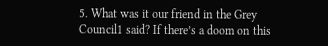5. What was it our friend in the Grey Council1 said? If there’s a doom on this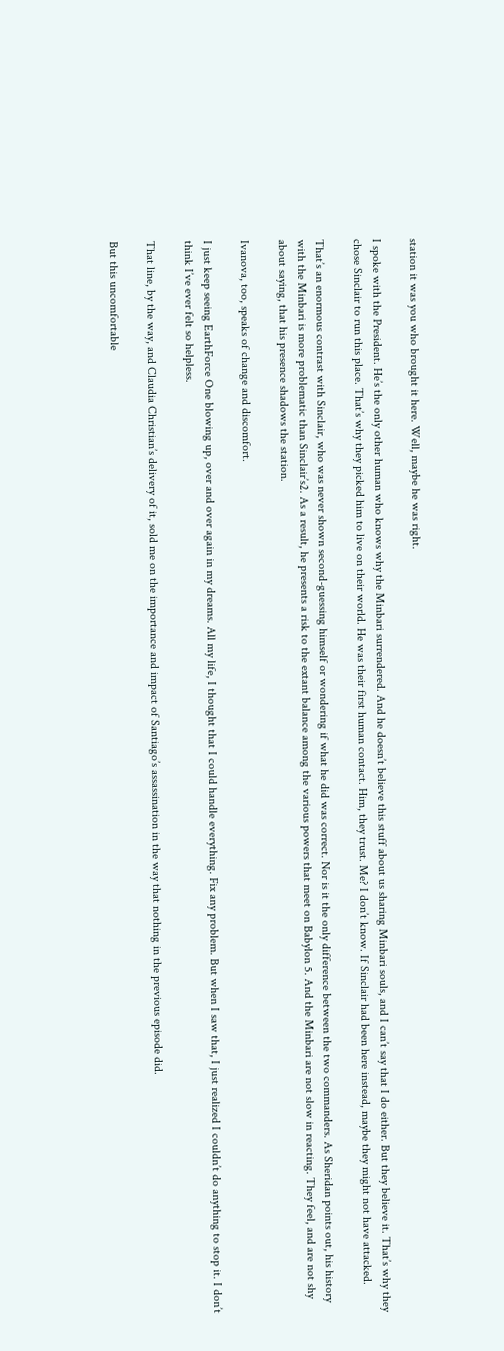station it was you who brought it here. Well, maybe he was right.

I spoke with the President. He’s the only other human who knows why the Minbari surrendered. And he doesn’t believe this stuff about us sharing Minbari souls, and I can’t say that I do either. But they believe it. That’s why they chose Sinclair to run this place. That’s why they picked him to live on their world. He was their first human contact. Him, they trust. Me? I don’t know. If Sinclair had been here instead, maybe they might not have attacked.

That’s an enormous contrast with Sinclair, who was never shown second-guessing himself or wondering if what he did was correct. Nor is it the only difference between the two commanders. As Sheridan points out, his history with the Minbari is more problematic than Sinclair’s2. As a result, he presents a risk to the extant balance among the various powers that meet on Babylon 5. And the Minbari are not slow in reacting. They feel, and are not shy about saying, that his presence shadows the station.

Ivanova, too, speaks of change and discomfort.

I just keep seeing EarthForce One blowing up, over and over again in my dreams. All my life, I thought that I could handle everything. Fix any problem. But when I saw that, I just realized I couldn’t do anything to stop it. I don’t think I’ve ever felt so helpless.

That line, by the way, and Claudia Christian’s delivery of it, sold me on the importance and impact of Santiago’s assassination in the way that nothing in the previous episode did.

But this uncomfortable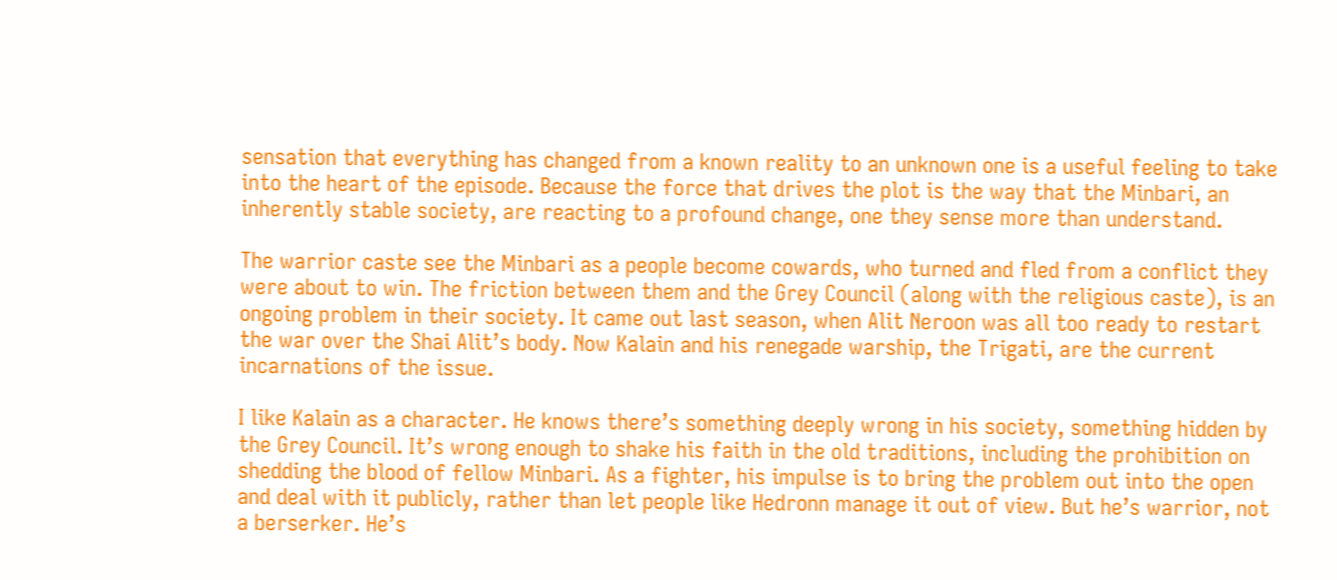sensation that everything has changed from a known reality to an unknown one is a useful feeling to take into the heart of the episode. Because the force that drives the plot is the way that the Minbari, an inherently stable society, are reacting to a profound change, one they sense more than understand.

The warrior caste see the Minbari as a people become cowards, who turned and fled from a conflict they were about to win. The friction between them and the Grey Council (along with the religious caste), is an ongoing problem in their society. It came out last season, when Alit Neroon was all too ready to restart the war over the Shai Alit’s body. Now Kalain and his renegade warship, the Trigati, are the current incarnations of the issue.

I like Kalain as a character. He knows there’s something deeply wrong in his society, something hidden by the Grey Council. It’s wrong enough to shake his faith in the old traditions, including the prohibition on shedding the blood of fellow Minbari. As a fighter, his impulse is to bring the problem out into the open and deal with it publicly, rather than let people like Hedronn manage it out of view. But he’s warrior, not a berserker. He’s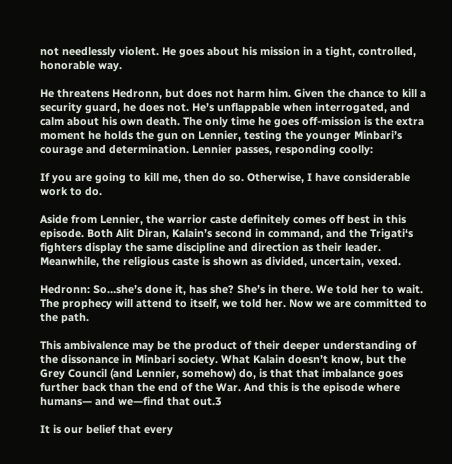not needlessly violent. He goes about his mission in a tight, controlled, honorable way.

He threatens Hedronn, but does not harm him. Given the chance to kill a security guard, he does not. He’s unflappable when interrogated, and calm about his own death. The only time he goes off-mission is the extra moment he holds the gun on Lennier, testing the younger Minbari’s courage and determination. Lennier passes, responding coolly:

If you are going to kill me, then do so. Otherwise, I have considerable work to do.

Aside from Lennier, the warrior caste definitely comes off best in this episode. Both Alit Diran, Kalain’s second in command, and the Trigati‘s fighters display the same discipline and direction as their leader. Meanwhile, the religious caste is shown as divided, uncertain, vexed.

Hedronn: So…she’s done it, has she? She’s in there. We told her to wait. The prophecy will attend to itself, we told her. Now we are committed to the path.

This ambivalence may be the product of their deeper understanding of the dissonance in Minbari society. What Kalain doesn’t know, but the Grey Council (and Lennier, somehow) do, is that that imbalance goes further back than the end of the War. And this is the episode where humans— and we—find that out.3

It is our belief that every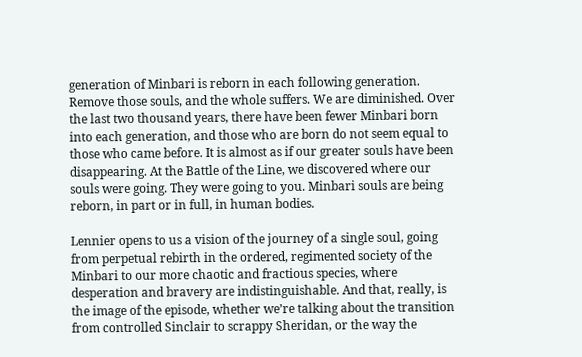generation of Minbari is reborn in each following generation. Remove those souls, and the whole suffers. We are diminished. Over the last two thousand years, there have been fewer Minbari born into each generation, and those who are born do not seem equal to those who came before. It is almost as if our greater souls have been disappearing. At the Battle of the Line, we discovered where our souls were going. They were going to you. Minbari souls are being reborn, in part or in full, in human bodies.

Lennier opens to us a vision of the journey of a single soul, going from perpetual rebirth in the ordered, regimented society of the Minbari to our more chaotic and fractious species, where desperation and bravery are indistinguishable. And that, really, is the image of the episode, whether we’re talking about the transition from controlled Sinclair to scrappy Sheridan, or the way the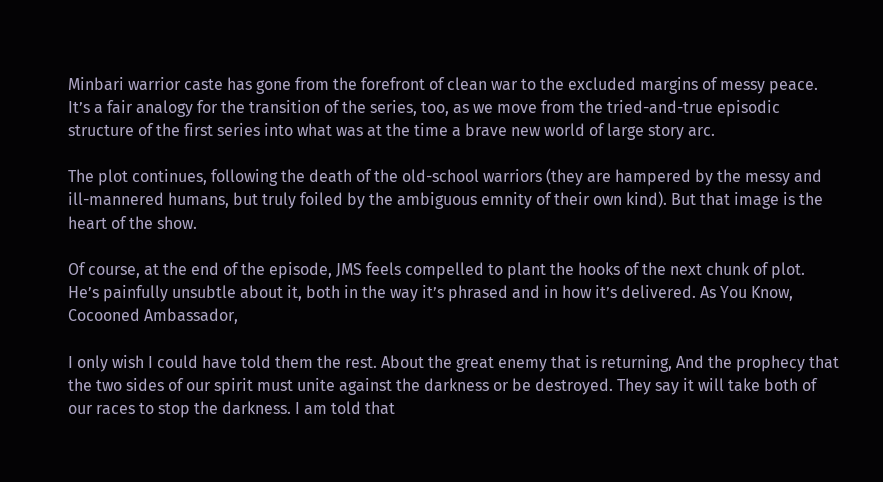Minbari warrior caste has gone from the forefront of clean war to the excluded margins of messy peace. It’s a fair analogy for the transition of the series, too, as we move from the tried-and-true episodic structure of the first series into what was at the time a brave new world of large story arc.

The plot continues, following the death of the old-school warriors (they are hampered by the messy and ill-mannered humans, but truly foiled by the ambiguous emnity of their own kind). But that image is the heart of the show.

Of course, at the end of the episode, JMS feels compelled to plant the hooks of the next chunk of plot. He’s painfully unsubtle about it, both in the way it’s phrased and in how it’s delivered. As You Know, Cocooned Ambassador,

I only wish I could have told them the rest. About the great enemy that is returning, And the prophecy that the two sides of our spirit must unite against the darkness or be destroyed. They say it will take both of our races to stop the darkness. I am told that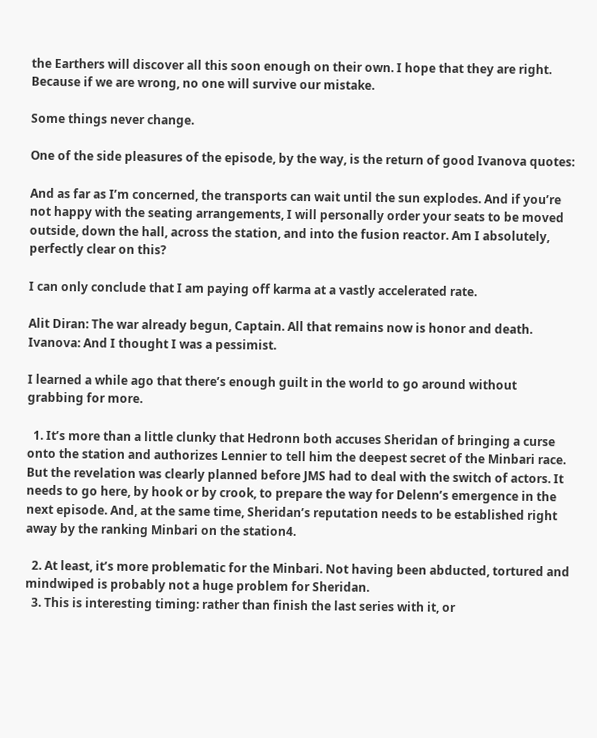the Earthers will discover all this soon enough on their own. I hope that they are right. Because if we are wrong, no one will survive our mistake.

Some things never change.

One of the side pleasures of the episode, by the way, is the return of good Ivanova quotes:

And as far as I’m concerned, the transports can wait until the sun explodes. And if you’re not happy with the seating arrangements, I will personally order your seats to be moved outside, down the hall, across the station, and into the fusion reactor. Am I absolutely, perfectly clear on this?

I can only conclude that I am paying off karma at a vastly accelerated rate.

Alit Diran: The war already begun, Captain. All that remains now is honor and death.
Ivanova: And I thought I was a pessimist.

I learned a while ago that there’s enough guilt in the world to go around without grabbing for more.

  1. It’s more than a little clunky that Hedronn both accuses Sheridan of bringing a curse onto the station and authorizes Lennier to tell him the deepest secret of the Minbari race. But the revelation was clearly planned before JMS had to deal with the switch of actors. It needs to go here, by hook or by crook, to prepare the way for Delenn’s emergence in the next episode. And, at the same time, Sheridan’s reputation needs to be established right away by the ranking Minbari on the station4.

  2. At least, it’s more problematic for the Minbari. Not having been abducted, tortured and mindwiped is probably not a huge problem for Sheridan.
  3. This is interesting timing: rather than finish the last series with it, or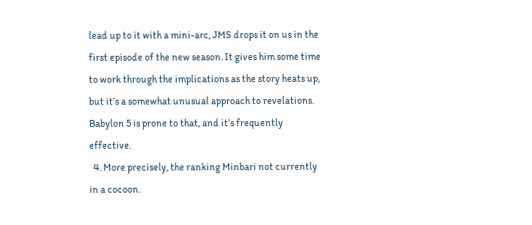lead up to it with a mini-arc, JMS drops it on us in the first episode of the new season. It gives him some time to work through the implications as the story heats up, but it’s a somewhat unusual approach to revelations. Babylon 5 is prone to that, and it’s frequently effective.
  4. More precisely, the ranking Minbari not currently in a cocoon.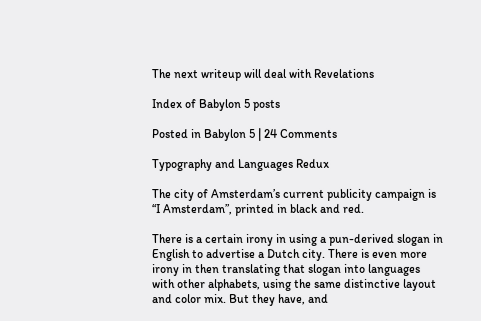The next writeup will deal with Revelations

Index of Babylon 5 posts

Posted in Babylon 5 | 24 Comments

Typography and Languages Redux

The city of Amsterdam’s current publicity campaign is “I Amsterdam”, printed in black and red.

There is a certain irony in using a pun-derived slogan in English to advertise a Dutch city. There is even more irony in then translating that slogan into languages with other alphabets, using the same distinctive layout and color mix. But they have, and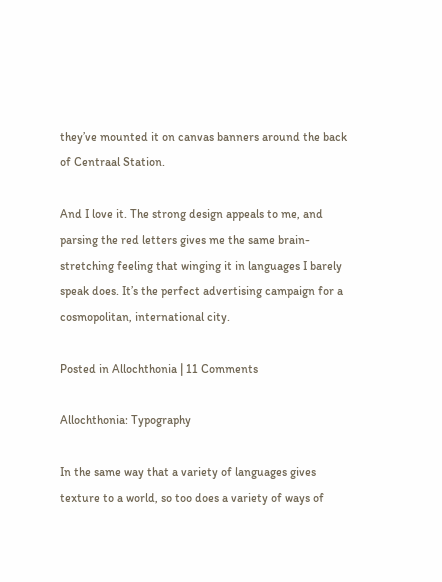they’ve mounted it on canvas banners around the back of Centraal Station.

And I love it. The strong design appeals to me, and parsing the red letters gives me the same brain-stretching feeling that winging it in languages I barely speak does. It’s the perfect advertising campaign for a cosmopolitan, international city.

Posted in Allochthonia | 11 Comments

Allochthonia: Typography

In the same way that a variety of languages gives texture to a world, so too does a variety of ways of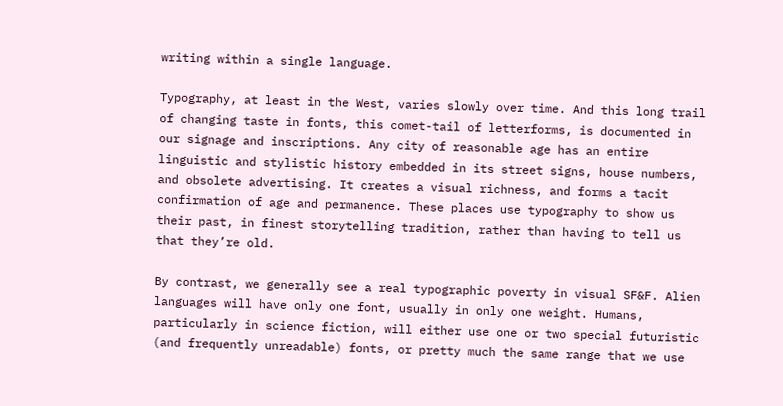writing within a single language.

Typography, at least in the West, varies slowly over time. And this long trail of changing taste in fonts, this comet-tail of letterforms, is documented in our signage and inscriptions. Any city of reasonable age has an entire linguistic and stylistic history embedded in its street signs, house numbers, and obsolete advertising. It creates a visual richness, and forms a tacit confirmation of age and permanence. These places use typography to show us their past, in finest storytelling tradition, rather than having to tell us that they’re old.

By contrast, we generally see a real typographic poverty in visual SF&F. Alien languages will have only one font, usually in only one weight. Humans, particularly in science fiction, will either use one or two special futuristic (and frequently unreadable) fonts, or pretty much the same range that we use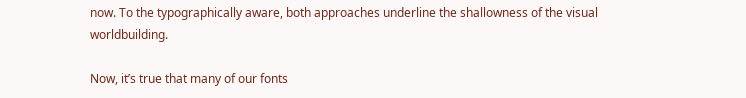now. To the typographically aware, both approaches underline the shallowness of the visual worldbuilding.

Now, it’s true that many of our fonts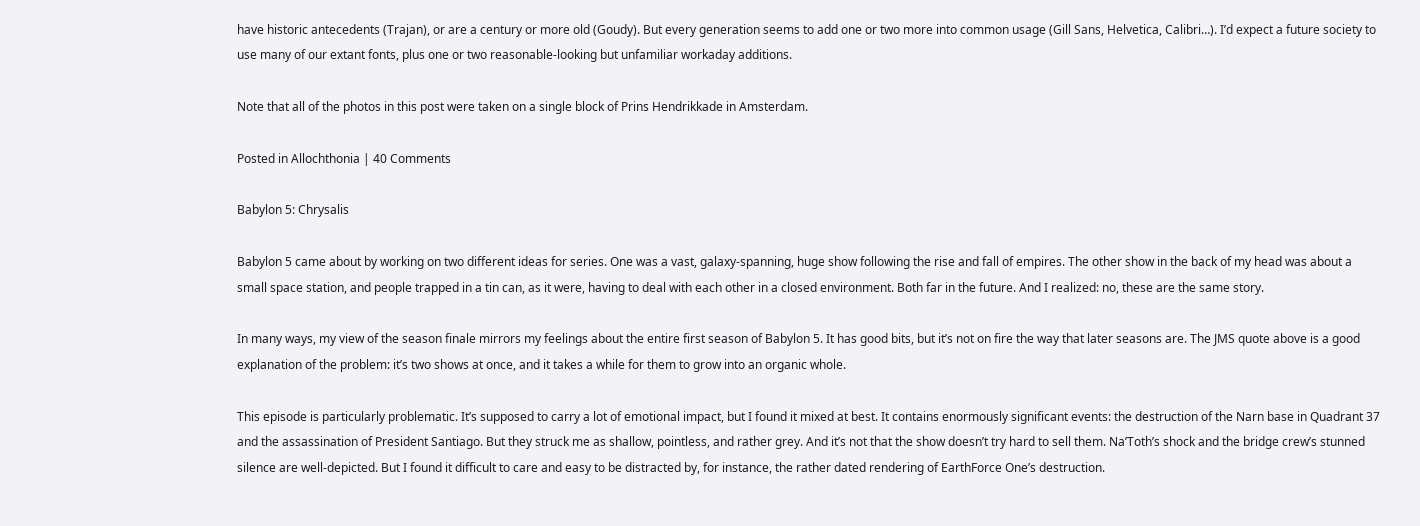have historic antecedents (Trajan), or are a century or more old (Goudy). But every generation seems to add one or two more into common usage (Gill Sans, Helvetica, Calibri…). I’d expect a future society to use many of our extant fonts, plus one or two reasonable-looking but unfamiliar workaday additions.

Note that all of the photos in this post were taken on a single block of Prins Hendrikkade in Amsterdam.

Posted in Allochthonia | 40 Comments

Babylon 5: Chrysalis

Babylon 5 came about by working on two different ideas for series. One was a vast, galaxy-spanning, huge show following the rise and fall of empires. The other show in the back of my head was about a small space station, and people trapped in a tin can, as it were, having to deal with each other in a closed environment. Both far in the future. And I realized: no, these are the same story.

In many ways, my view of the season finale mirrors my feelings about the entire first season of Babylon 5. It has good bits, but it’s not on fire the way that later seasons are. The JMS quote above is a good explanation of the problem: it’s two shows at once, and it takes a while for them to grow into an organic whole.

This episode is particularly problematic. It’s supposed to carry a lot of emotional impact, but I found it mixed at best. It contains enormously significant events: the destruction of the Narn base in Quadrant 37 and the assassination of President Santiago. But they struck me as shallow, pointless, and rather grey. And it’s not that the show doesn’t try hard to sell them. Na’Toth’s shock and the bridge crew’s stunned silence are well-depicted. But I found it difficult to care and easy to be distracted by, for instance, the rather dated rendering of EarthForce One’s destruction.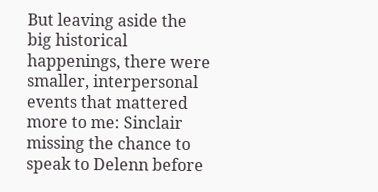But leaving aside the big historical happenings, there were smaller, interpersonal events that mattered more to me: Sinclair missing the chance to speak to Delenn before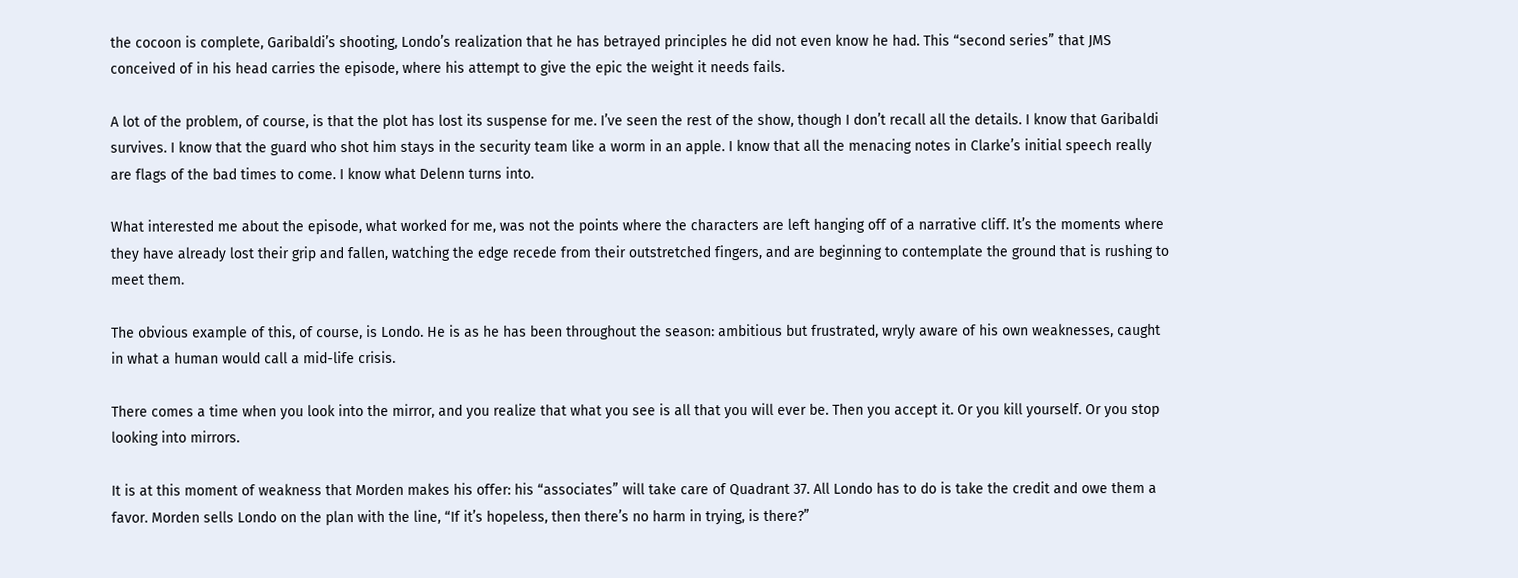the cocoon is complete, Garibaldi’s shooting, Londo’s realization that he has betrayed principles he did not even know he had. This “second series” that JMS conceived of in his head carries the episode, where his attempt to give the epic the weight it needs fails.

A lot of the problem, of course, is that the plot has lost its suspense for me. I’ve seen the rest of the show, though I don’t recall all the details. I know that Garibaldi survives. I know that the guard who shot him stays in the security team like a worm in an apple. I know that all the menacing notes in Clarke’s initial speech really are flags of the bad times to come. I know what Delenn turns into.

What interested me about the episode, what worked for me, was not the points where the characters are left hanging off of a narrative cliff. It’s the moments where they have already lost their grip and fallen, watching the edge recede from their outstretched fingers, and are beginning to contemplate the ground that is rushing to meet them.

The obvious example of this, of course, is Londo. He is as he has been throughout the season: ambitious but frustrated, wryly aware of his own weaknesses, caught in what a human would call a mid-life crisis.

There comes a time when you look into the mirror, and you realize that what you see is all that you will ever be. Then you accept it. Or you kill yourself. Or you stop looking into mirrors.

It is at this moment of weakness that Morden makes his offer: his “associates” will take care of Quadrant 37. All Londo has to do is take the credit and owe them a favor. Morden sells Londo on the plan with the line, “If it’s hopeless, then there’s no harm in trying, is there?”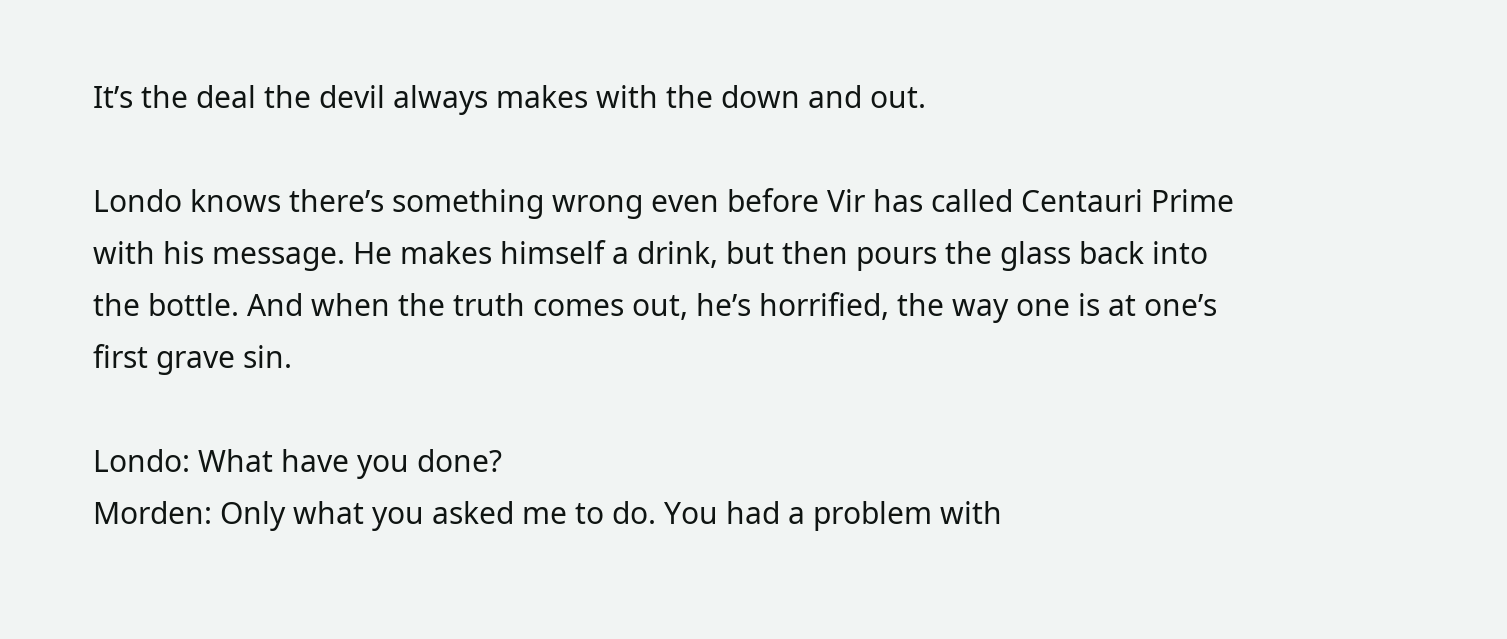It’s the deal the devil always makes with the down and out.

Londo knows there’s something wrong even before Vir has called Centauri Prime with his message. He makes himself a drink, but then pours the glass back into the bottle. And when the truth comes out, he’s horrified, the way one is at one’s first grave sin.

Londo: What have you done?
Morden: Only what you asked me to do. You had a problem with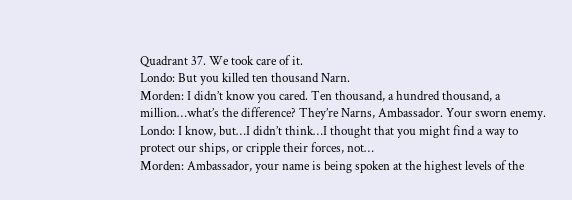Quadrant 37. We took care of it.
Londo: But you killed ten thousand Narn.
Morden: I didn’t know you cared. Ten thousand, a hundred thousand, a million…what’s the difference? They’re Narns, Ambassador. Your sworn enemy.
Londo: I know, but…I didn’t think…I thought that you might find a way to protect our ships, or cripple their forces, not…
Morden: Ambassador, your name is being spoken at the highest levels of the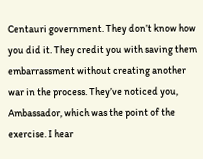Centauri government. They don’t know how you did it. They credit you with saving them embarrassment without creating another war in the process. They’ve noticed you, Ambassador, which was the point of the exercise. I hear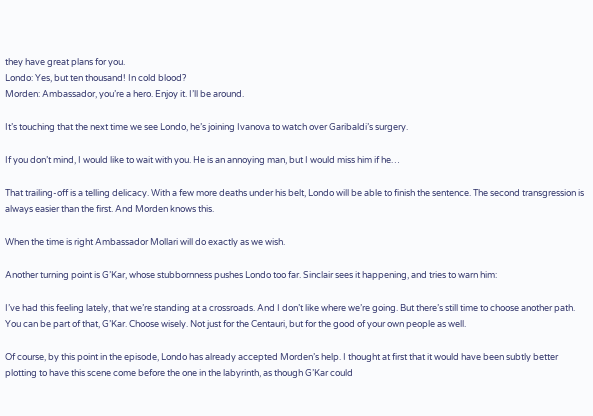they have great plans for you.
Londo: Yes, but ten thousand! In cold blood?
Morden: Ambassador, you’re a hero. Enjoy it. I’ll be around.

It’s touching that the next time we see Londo, he’s joining Ivanova to watch over Garibaldi’s surgery.

If you don’t mind, I would like to wait with you. He is an annoying man, but I would miss him if he…

That trailing-off is a telling delicacy. With a few more deaths under his belt, Londo will be able to finish the sentence. The second transgression is always easier than the first. And Morden knows this.

When the time is right Ambassador Mollari will do exactly as we wish.

Another turning point is G’Kar, whose stubbornness pushes Londo too far. Sinclair sees it happening, and tries to warn him:

I’ve had this feeling lately, that we’re standing at a crossroads. And I don’t like where we’re going. But there’s still time to choose another path. You can be part of that, G’Kar. Choose wisely. Not just for the Centauri, but for the good of your own people as well.

Of course, by this point in the episode, Londo has already accepted Morden’s help. I thought at first that it would have been subtly better plotting to have this scene come before the one in the labyrinth, as though G’Kar could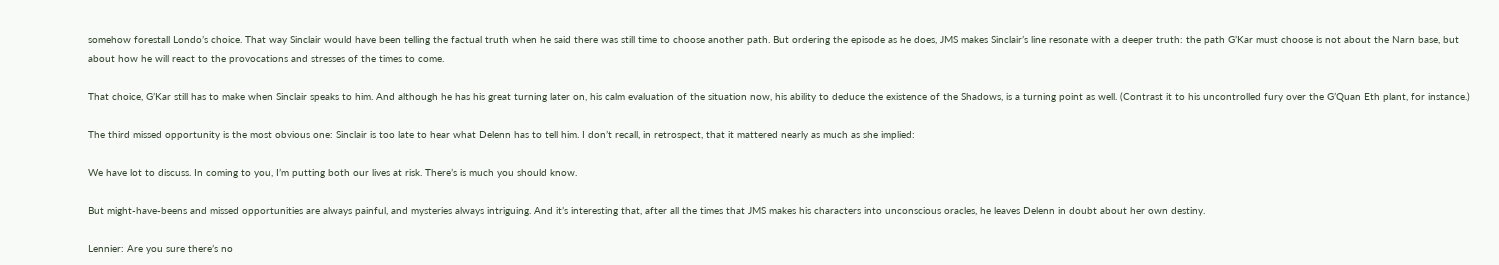somehow forestall Londo’s choice. That way Sinclair would have been telling the factual truth when he said there was still time to choose another path. But ordering the episode as he does, JMS makes Sinclair’s line resonate with a deeper truth: the path G’Kar must choose is not about the Narn base, but about how he will react to the provocations and stresses of the times to come.

That choice, G’Kar still has to make when Sinclair speaks to him. And although he has his great turning later on, his calm evaluation of the situation now, his ability to deduce the existence of the Shadows, is a turning point as well. (Contrast it to his uncontrolled fury over the G’Quan Eth plant, for instance.)

The third missed opportunity is the most obvious one: Sinclair is too late to hear what Delenn has to tell him. I don’t recall, in retrospect, that it mattered nearly as much as she implied:

We have lot to discuss. In coming to you, I’m putting both our lives at risk. There’s is much you should know.

But might-have-beens and missed opportunities are always painful, and mysteries always intriguing. And it’s interesting that, after all the times that JMS makes his characters into unconscious oracles, he leaves Delenn in doubt about her own destiny.

Lennier: Are you sure there’s no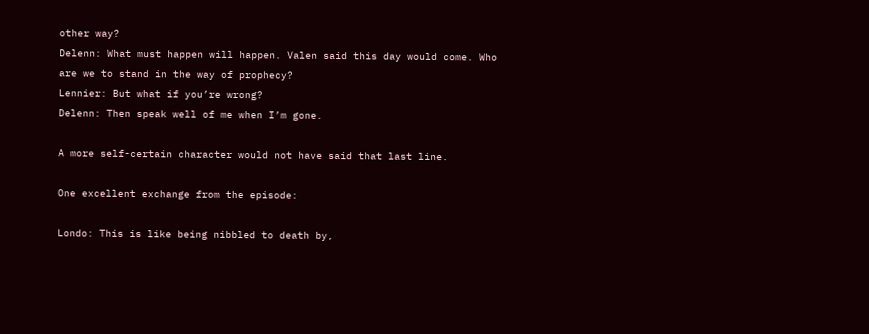other way?
Delenn: What must happen will happen. Valen said this day would come. Who are we to stand in the way of prophecy?
Lennier: But what if you’re wrong?
Delenn: Then speak well of me when I’m gone.

A more self-certain character would not have said that last line.

One excellent exchange from the episode:

Londo: This is like being nibbled to death by,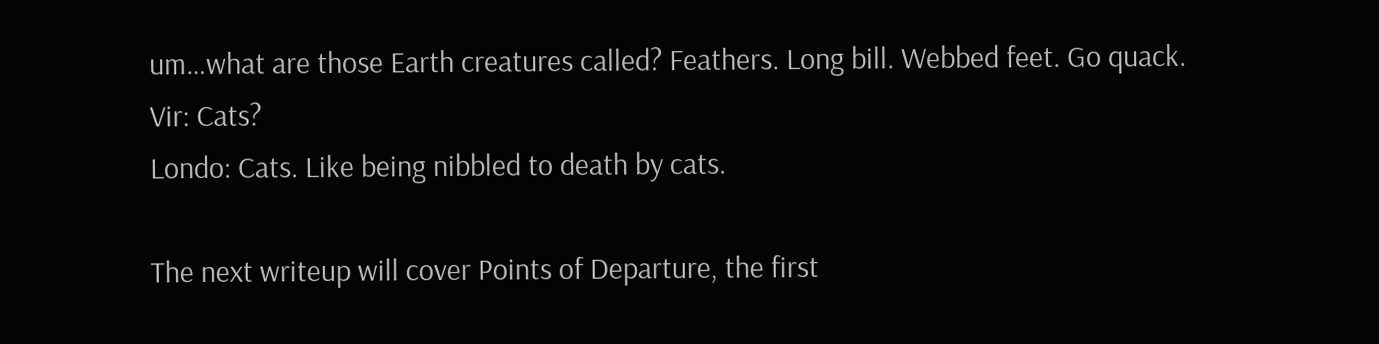um…what are those Earth creatures called? Feathers. Long bill. Webbed feet. Go quack.
Vir: Cats?
Londo: Cats. Like being nibbled to death by cats.

The next writeup will cover Points of Departure, the first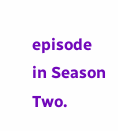episode in Season Two.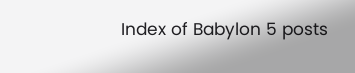Index of Babylon 5 posts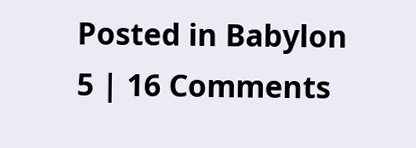Posted in Babylon 5 | 16 Comments